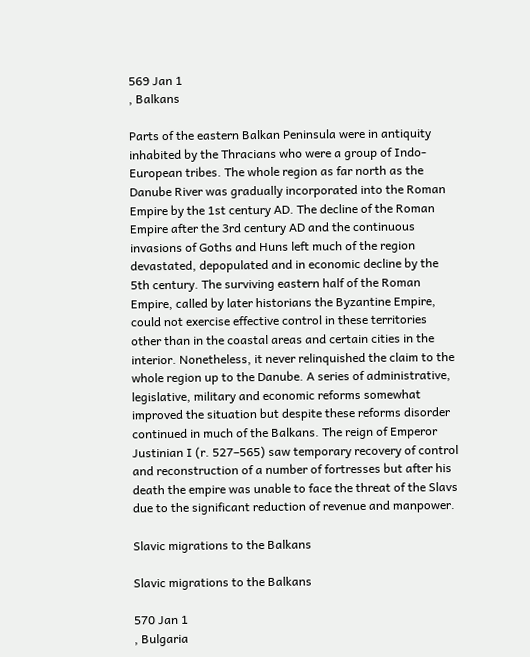569 Jan 1
, Balkans

Parts of the eastern Balkan Peninsula were in antiquity inhabited by the Thracians who were a group of Indo-European tribes. The whole region as far north as the Danube River was gradually incorporated into the Roman Empire by the 1st century AD. The decline of the Roman Empire after the 3rd century AD and the continuous invasions of Goths and Huns left much of the region devastated, depopulated and in economic decline by the 5th century. The surviving eastern half of the Roman Empire, called by later historians the Byzantine Empire, could not exercise effective control in these territories other than in the coastal areas and certain cities in the interior. Nonetheless, it never relinquished the claim to the whole region up to the Danube. A series of administrative, legislative, military and economic reforms somewhat improved the situation but despite these reforms disorder continued in much of the Balkans. The reign of Emperor Justinian I (r. 527–565) saw temporary recovery of control and reconstruction of a number of fortresses but after his death the empire was unable to face the threat of the Slavs due to the significant reduction of revenue and manpower.

Slavic migrations to the Balkans

Slavic migrations to the Balkans

570 Jan 1
, Bulgaria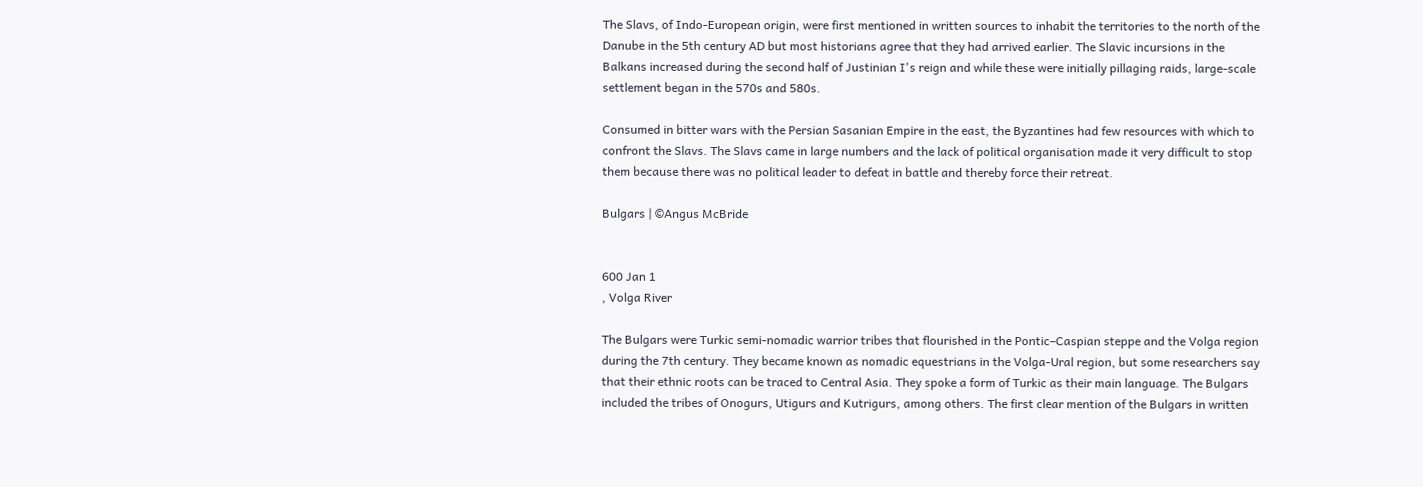The Slavs, of Indo-European origin, were first mentioned in written sources to inhabit the territories to the north of the Danube in the 5th century AD but most historians agree that they had arrived earlier. The Slavic incursions in the Balkans increased during the second half of Justinian I's reign and while these were initially pillaging raids, large-scale settlement began in the 570s and 580s.

Consumed in bitter wars with the Persian Sasanian Empire in the east, the Byzantines had few resources with which to confront the Slavs. The Slavs came in large numbers and the lack of political organisation made it very difficult to stop them because there was no political leader to defeat in battle and thereby force their retreat.

Bulgars | ©Angus McBride


600 Jan 1
, Volga River

The Bulgars were Turkic semi-nomadic warrior tribes that flourished in the Pontic–Caspian steppe and the Volga region during the 7th century. They became known as nomadic equestrians in the Volga-Ural region, but some researchers say that their ethnic roots can be traced to Central Asia. They spoke a form of Turkic as their main language. The Bulgars included the tribes of Onogurs, Utigurs and Kutrigurs, among others. The first clear mention of the Bulgars in written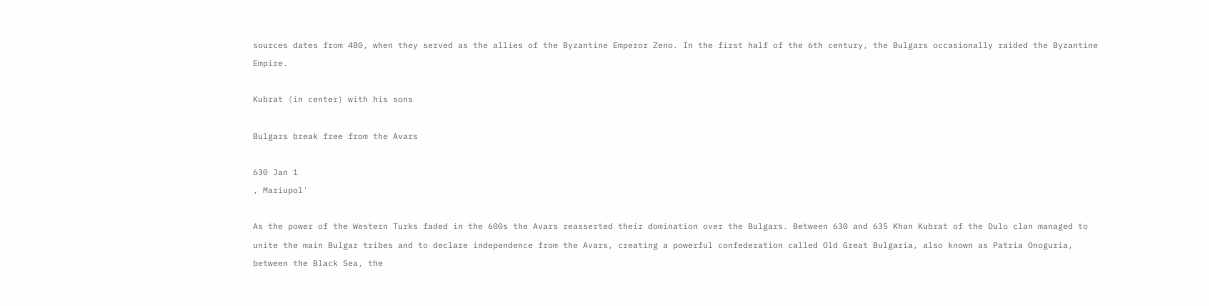sources dates from 480, when they served as the allies of the Byzantine Emperor Zeno. In the first half of the 6th century, the Bulgars occasionally raided the Byzantine Empire.

Kubrat (in center) with his sons

Bulgars break free from the Avars

630 Jan 1
, Mariupol'

As the power of the Western Turks faded in the 600s the Avars reasserted their domination over the Bulgars. Between 630 and 635 Khan Kubrat of the Dulo clan managed to unite the main Bulgar tribes and to declare independence from the Avars, creating a powerful confederation called Old Great Bulgaria, also known as Patria Onoguria, between the Black Sea, the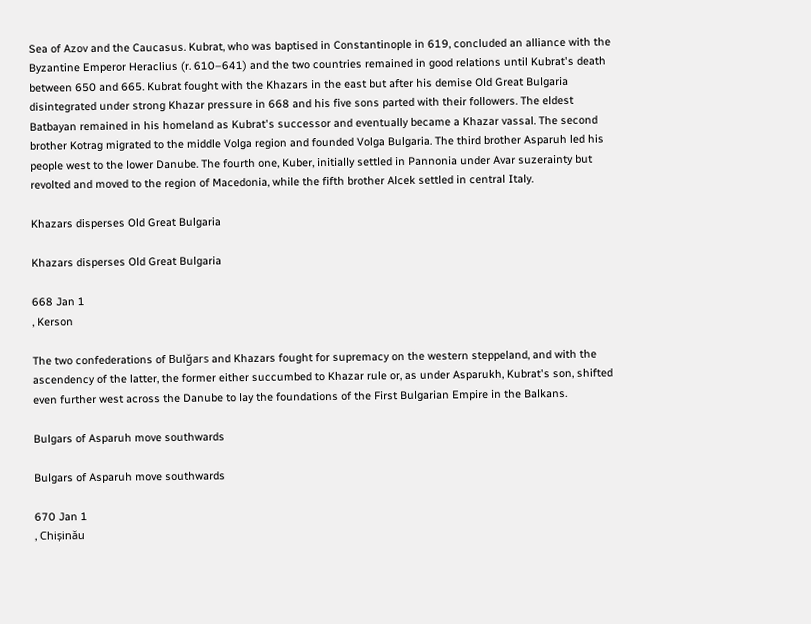Sea of Azov and the Caucasus. Kubrat, who was baptised in Constantinople in 619, concluded an alliance with the Byzantine Emperor Heraclius (r. 610–641) and the two countries remained in good relations until Kubrat's death between 650 and 665. Kubrat fought with the Khazars in the east but after his demise Old Great Bulgaria disintegrated under strong Khazar pressure in 668 and his five sons parted with their followers. The eldest Batbayan remained in his homeland as Kubrat's successor and eventually became a Khazar vassal. The second brother Kotrag migrated to the middle Volga region and founded Volga Bulgaria. The third brother Asparuh led his people west to the lower Danube. The fourth one, Kuber, initially settled in Pannonia under Avar suzerainty but revolted and moved to the region of Macedonia, while the fifth brother Alcek settled in central Italy.

Khazars disperses Old Great Bulgaria

Khazars disperses Old Great Bulgaria

668 Jan 1
, Kerson

The two confederations of Bulğars and Khazars fought for supremacy on the western steppeland, and with the ascendency of the latter, the former either succumbed to Khazar rule or, as under Asparukh, Kubrat's son, shifted even further west across the Danube to lay the foundations of the First Bulgarian Empire in the Balkans.

Bulgars of Asparuh move southwards

Bulgars of Asparuh move southwards

670 Jan 1
, Chișinău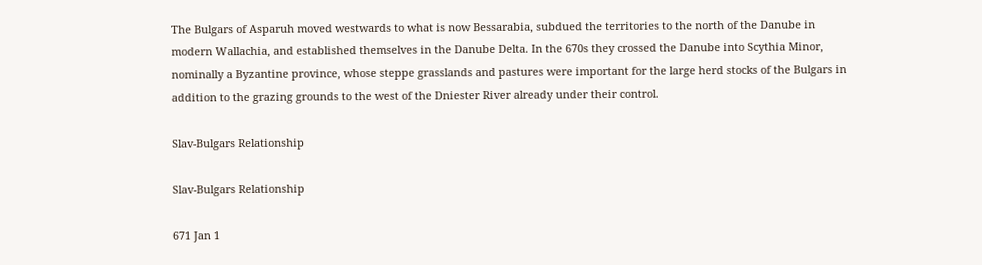The Bulgars of Asparuh moved westwards to what is now Bessarabia, subdued the territories to the north of the Danube in modern Wallachia, and established themselves in the Danube Delta. In the 670s they crossed the Danube into Scythia Minor, nominally a Byzantine province, whose steppe grasslands and pastures were important for the large herd stocks of the Bulgars in addition to the grazing grounds to the west of the Dniester River already under their control.

Slav-Bulgars Relationship

Slav-Bulgars Relationship

671 Jan 1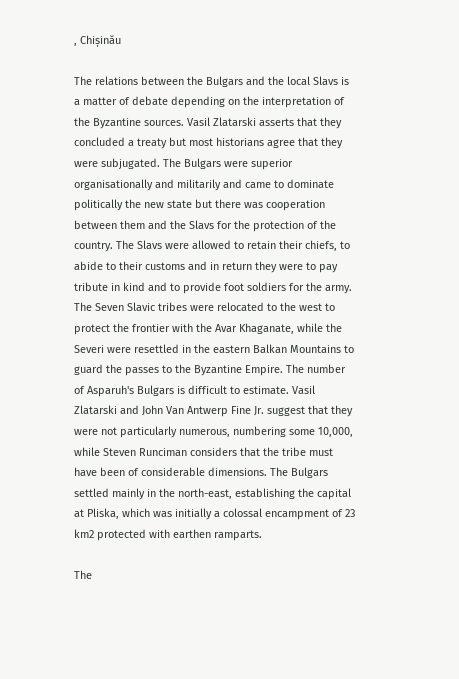, Chișinău

The relations between the Bulgars and the local Slavs is a matter of debate depending on the interpretation of the Byzantine sources. Vasil Zlatarski asserts that they concluded a treaty but most historians agree that they were subjugated. The Bulgars were superior organisationally and militarily and came to dominate politically the new state but there was cooperation between them and the Slavs for the protection of the country. The Slavs were allowed to retain their chiefs, to abide to their customs and in return they were to pay tribute in kind and to provide foot soldiers for the army. The Seven Slavic tribes were relocated to the west to protect the frontier with the Avar Khaganate, while the Severi were resettled in the eastern Balkan Mountains to guard the passes to the Byzantine Empire. The number of Asparuh's Bulgars is difficult to estimate. Vasil Zlatarski and John Van Antwerp Fine Jr. suggest that they were not particularly numerous, numbering some 10,000, while Steven Runciman considers that the tribe must have been of considerable dimensions. The Bulgars settled mainly in the north-east, establishing the capital at Pliska, which was initially a colossal encampment of 23 km2 protected with earthen ramparts.

The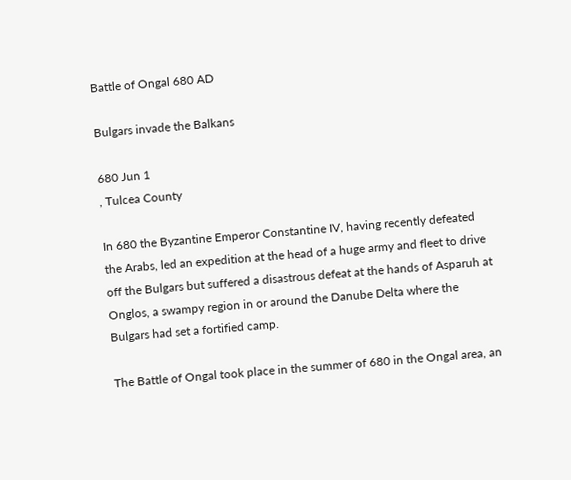Battle of Ongal 680 AD

Bulgars invade the Balkans

680 Jun 1
, Tulcea County

In 680 the Byzantine Emperor Constantine IV, having recently defeated the Arabs, led an expedition at the head of a huge army and fleet to drive off the Bulgars but suffered a disastrous defeat at the hands of Asparuh at Onglos, a swampy region in or around the Danube Delta where the Bulgars had set a fortified camp.

The Battle of Ongal took place in the summer of 680 in the Ongal area, an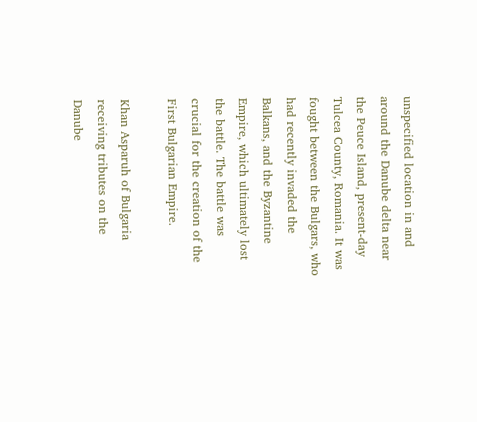unspecified location in and around the Danube delta near the Peuce Island, present-day Tulcea County, Romania. It was fought between the Bulgars, who had recently invaded the Balkans, and the Byzantine Empire, which ultimately lost the battle. The battle was crucial for the creation of the First Bulgarian Empire.

Khan Asparuh of Bulgaria receiving tributes on the Danube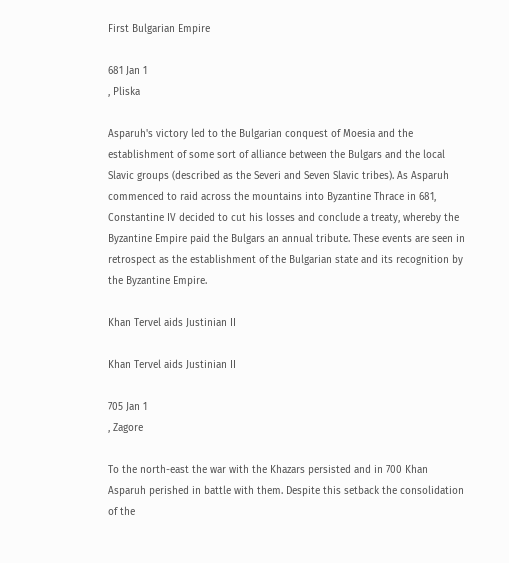First Bulgarian Empire

681 Jan 1
, Pliska

Asparuh's victory led to the Bulgarian conquest of Moesia and the establishment of some sort of alliance between the Bulgars and the local Slavic groups (described as the Severi and Seven Slavic tribes). As Asparuh commenced to raid across the mountains into Byzantine Thrace in 681, Constantine IV decided to cut his losses and conclude a treaty, whereby the Byzantine Empire paid the Bulgars an annual tribute. These events are seen in retrospect as the establishment of the Bulgarian state and its recognition by the Byzantine Empire.

Khan Tervel aids Justinian II

Khan Tervel aids Justinian II

705 Jan 1
, Zagore

To the north-east the war with the Khazars persisted and in 700 Khan Asparuh perished in battle with them. Despite this setback the consolidation of the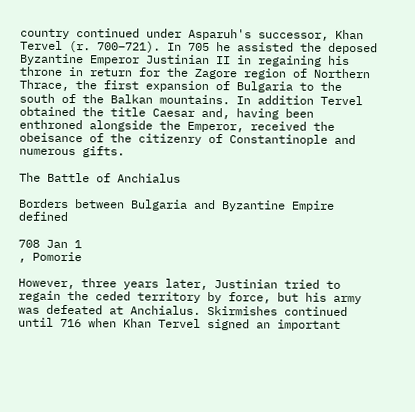country continued under Asparuh's successor, Khan Tervel (r. 700–721). In 705 he assisted the deposed Byzantine Emperor Justinian II in regaining his throne in return for the Zagore region of Northern Thrace, the first expansion of Bulgaria to the south of the Balkan mountains. In addition Tervel obtained the title Caesar and, having been enthroned alongside the Emperor, received the obeisance of the citizenry of Constantinople and numerous gifts.

The Battle of Anchialus

Borders between Bulgaria and Byzantine Empire defined

708 Jan 1
, Pomorie

However, three years later, Justinian tried to regain the ceded territory by force, but his army was defeated at Anchialus. Skirmishes continued until 716 when Khan Tervel signed an important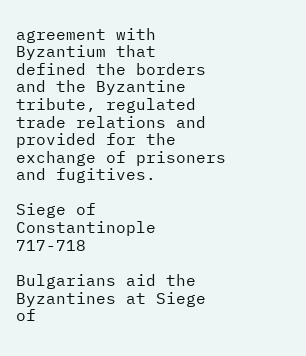agreement with Byzantium that defined the borders and the Byzantine tribute, regulated trade relations and provided for the exchange of prisoners and fugitives.

Siege of Constantinople 717-718

Bulgarians aid the Byzantines at Siege of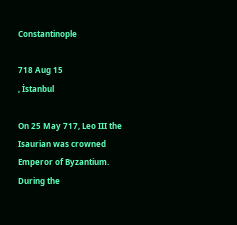Constantinople

718 Aug 15
, İstanbul

On 25 May 717, Leo III the Isaurian was crowned Emperor of Byzantium. During the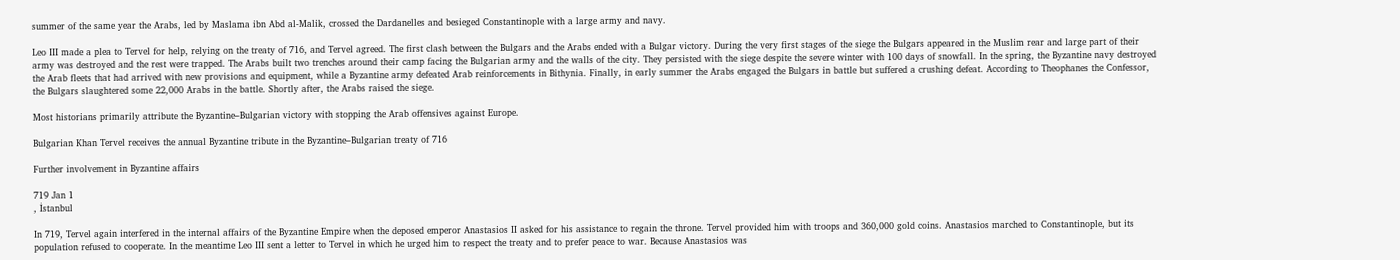summer of the same year the Arabs, led by Maslama ibn Abd al-Malik, crossed the Dardanelles and besieged Constantinople with a large army and navy.

Leo III made a plea to Tervel for help, relying on the treaty of 716, and Tervel agreed. The first clash between the Bulgars and the Arabs ended with a Bulgar victory. During the very first stages of the siege the Bulgars appeared in the Muslim rear and large part of their army was destroyed and the rest were trapped. The Arabs built two trenches around their camp facing the Bulgarian army and the walls of the city. They persisted with the siege despite the severe winter with 100 days of snowfall. In the spring, the Byzantine navy destroyed the Arab fleets that had arrived with new provisions and equipment, while a Byzantine army defeated Arab reinforcements in Bithynia. Finally, in early summer the Arabs engaged the Bulgars in battle but suffered a crushing defeat. According to Theophanes the Confessor, the Bulgars slaughtered some 22,000 Arabs in the battle. Shortly after, the Arabs raised the siege.

Most historians primarily attribute the Byzantine–Bulgarian victory with stopping the Arab offensives against Europe.

Bulgarian Khan Tervel receives the annual Byzantine tribute in the Byzantine–Bulgarian treaty of 716

Further involvement in Byzantine affairs

719 Jan 1
, İstanbul

In 719, Tervel again interfered in the internal affairs of the Byzantine Empire when the deposed emperor Anastasios II asked for his assistance to regain the throne. Tervel provided him with troops and 360,000 gold coins. Anastasios marched to Constantinople, but its population refused to cooperate. In the meantime Leo III sent a letter to Tervel in which he urged him to respect the treaty and to prefer peace to war. Because Anastasios was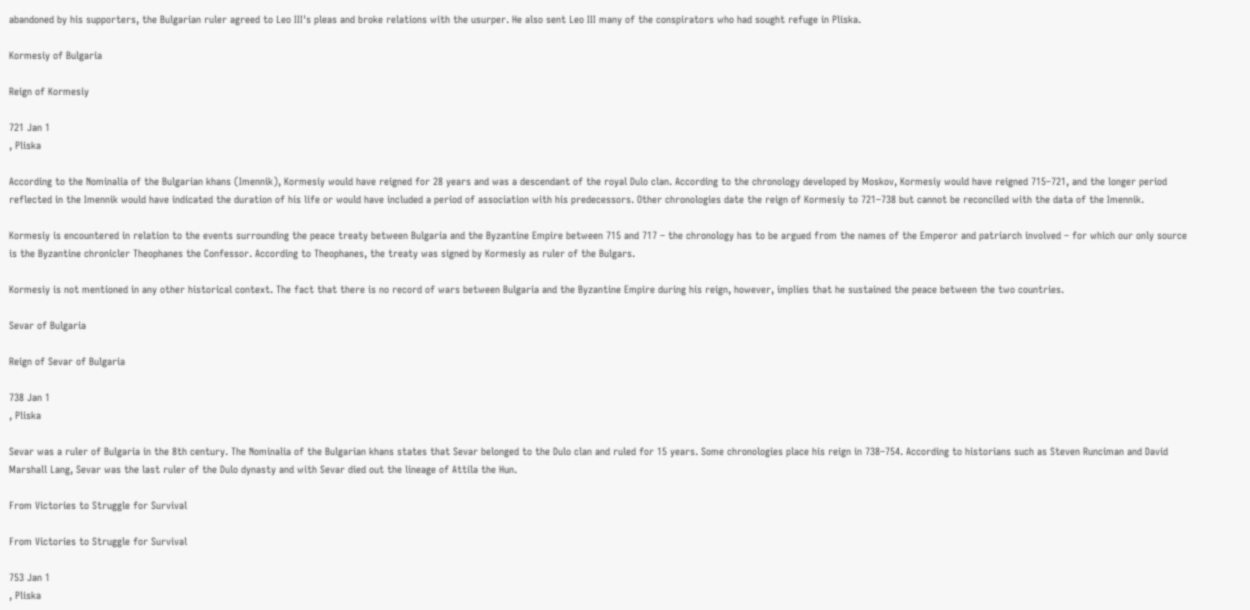abandoned by his supporters, the Bulgarian ruler agreed to Leo III's pleas and broke relations with the usurper. He also sent Leo III many of the conspirators who had sought refuge in Pliska.

Kormesiy of Bulgaria

Reign of Kormesiy

721 Jan 1
, Pliska

According to the Nominalia of the Bulgarian khans (Imennik), Kormesiy would have reigned for 28 years and was a descendant of the royal Dulo clan. According to the chronology developed by Moskov, Kormesiy would have reigned 715–721, and the longer period reflected in the Imennik would have indicated the duration of his life or would have included a period of association with his predecessors. Other chronologies date the reign of Kormesiy to 721–738 but cannot be reconciled with the data of the Imennik.

Kormesiy is encountered in relation to the events surrounding the peace treaty between Bulgaria and the Byzantine Empire between 715 and 717 – the chronology has to be argued from the names of the Emperor and patriarch involved – for which our only source is the Byzantine chronicler Theophanes the Confessor. According to Theophanes, the treaty was signed by Kormesiy as ruler of the Bulgars.

Kormesiy is not mentioned in any other historical context. The fact that there is no record of wars between Bulgaria and the Byzantine Empire during his reign, however, implies that he sustained the peace between the two countries.

Sevar of Bulgaria

Reign of Sevar of Bulgaria

738 Jan 1
, Pliska

Sevar was a ruler of Bulgaria in the 8th century. The Nominalia of the Bulgarian khans states that Sevar belonged to the Dulo clan and ruled for 15 years. Some chronologies place his reign in 738–754. According to historians such as Steven Runciman and David Marshall Lang, Sevar was the last ruler of the Dulo dynasty and with Sevar died out the lineage of Attila the Hun.

From Victories to Struggle for Survival

From Victories to Struggle for Survival

753 Jan 1
, Pliska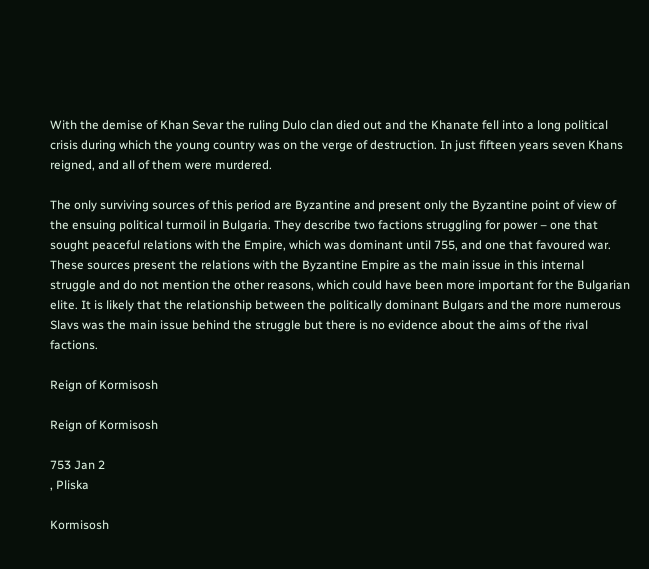With the demise of Khan Sevar the ruling Dulo clan died out and the Khanate fell into a long political crisis during which the young country was on the verge of destruction. In just fifteen years seven Khans reigned, and all of them were murdered.

The only surviving sources of this period are Byzantine and present only the Byzantine point of view of the ensuing political turmoil in Bulgaria. They describe two factions struggling for power – one that sought peaceful relations with the Empire, which was dominant until 755, and one that favoured war. These sources present the relations with the Byzantine Empire as the main issue in this internal struggle and do not mention the other reasons, which could have been more important for the Bulgarian elite. It is likely that the relationship between the politically dominant Bulgars and the more numerous Slavs was the main issue behind the struggle but there is no evidence about the aims of the rival factions.

Reign of Kormisosh

Reign of Kormisosh

753 Jan 2
, Pliska

Kormisosh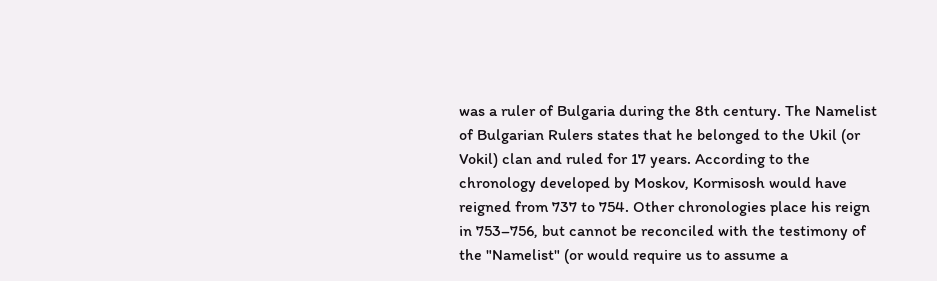was a ruler of Bulgaria during the 8th century. The Namelist of Bulgarian Rulers states that he belonged to the Ukil (or Vokil) clan and ruled for 17 years. According to the chronology developed by Moskov, Kormisosh would have reigned from 737 to 754. Other chronologies place his reign in 753–756, but cannot be reconciled with the testimony of the "Namelist" (or would require us to assume a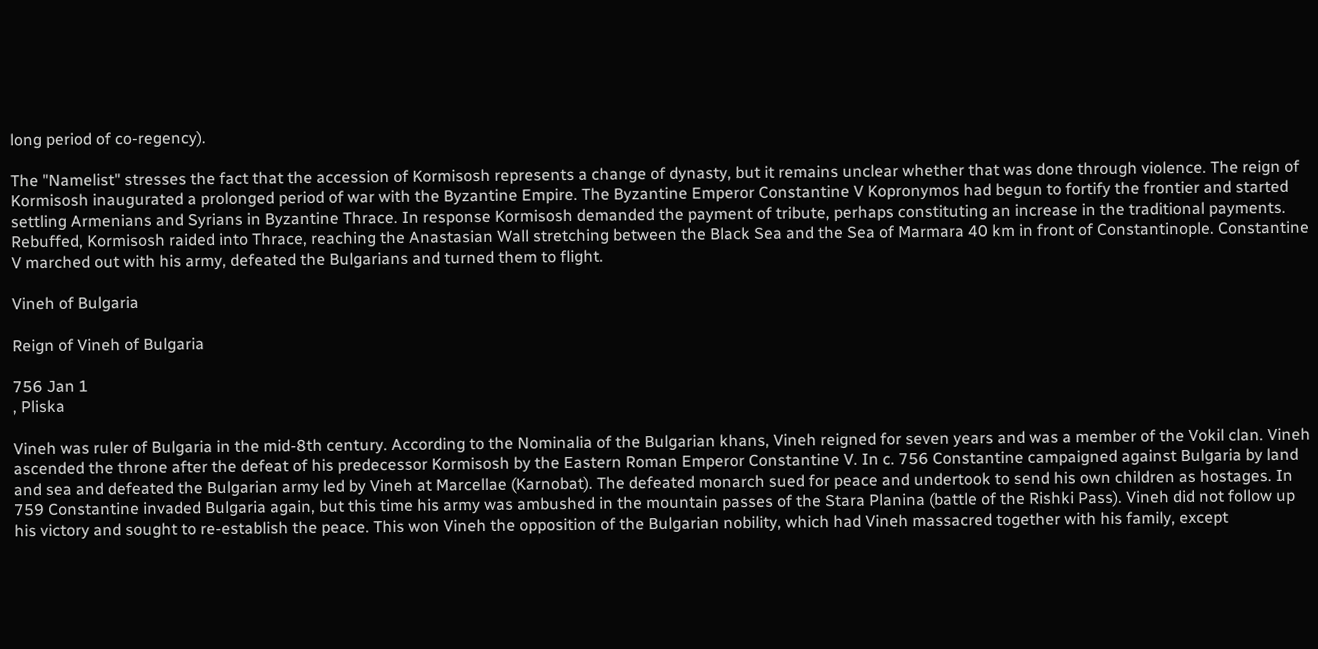long period of co-regency).

The "Namelist" stresses the fact that the accession of Kormisosh represents a change of dynasty, but it remains unclear whether that was done through violence. The reign of Kormisosh inaugurated a prolonged period of war with the Byzantine Empire. The Byzantine Emperor Constantine V Kopronymos had begun to fortify the frontier and started settling Armenians and Syrians in Byzantine Thrace. In response Kormisosh demanded the payment of tribute, perhaps constituting an increase in the traditional payments. Rebuffed, Kormisosh raided into Thrace, reaching the Anastasian Wall stretching between the Black Sea and the Sea of Marmara 40 km in front of Constantinople. Constantine V marched out with his army, defeated the Bulgarians and turned them to flight.

Vineh of Bulgaria

Reign of Vineh of Bulgaria

756 Jan 1
, Pliska

Vineh was ruler of Bulgaria in the mid-8th century. According to the Nominalia of the Bulgarian khans, Vineh reigned for seven years and was a member of the Vokil clan. Vineh ascended the throne after the defeat of his predecessor Kormisosh by the Eastern Roman Emperor Constantine V. In c. 756 Constantine campaigned against Bulgaria by land and sea and defeated the Bulgarian army led by Vineh at Marcellae (Karnobat). The defeated monarch sued for peace and undertook to send his own children as hostages. In 759 Constantine invaded Bulgaria again, but this time his army was ambushed in the mountain passes of the Stara Planina (battle of the Rishki Pass). Vineh did not follow up his victory and sought to re-establish the peace. This won Vineh the opposition of the Bulgarian nobility, which had Vineh massacred together with his family, except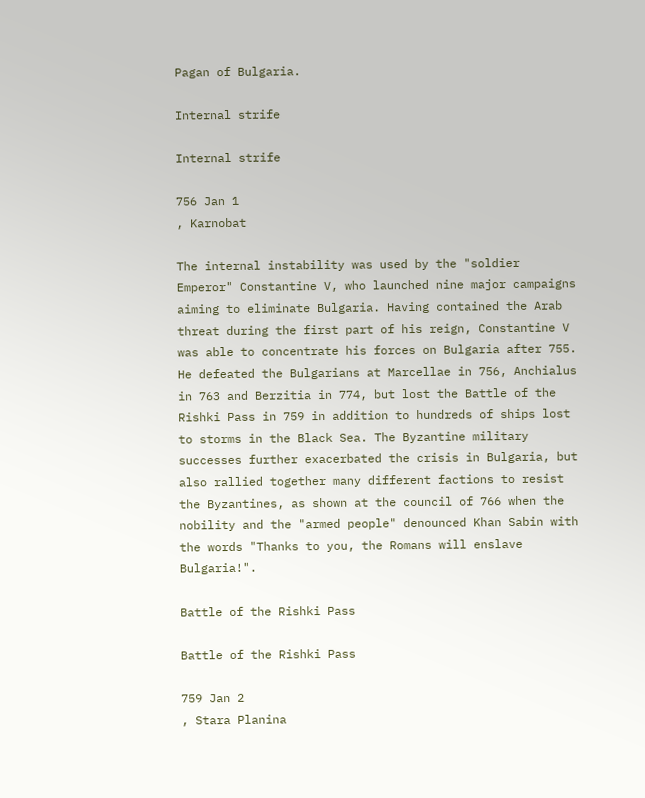Pagan of Bulgaria.

Internal strife

Internal strife

756 Jan 1
, Karnobat

The internal instability was used by the "soldier Emperor" Constantine V, who launched nine major campaigns aiming to eliminate Bulgaria. Having contained the Arab threat during the first part of his reign, Constantine V was able to concentrate his forces on Bulgaria after 755. He defeated the Bulgarians at Marcellae in 756, Anchialus in 763 and Berzitia in 774, but lost the Battle of the Rishki Pass in 759 in addition to hundreds of ships lost to storms in the Black Sea. The Byzantine military successes further exacerbated the crisis in Bulgaria, but also rallied together many different factions to resist the Byzantines, as shown at the council of 766 when the nobility and the "armed people" denounced Khan Sabin with the words "Thanks to you, the Romans will enslave Bulgaria!".

Battle of the Rishki Pass

Battle of the Rishki Pass

759 Jan 2
, Stara Planina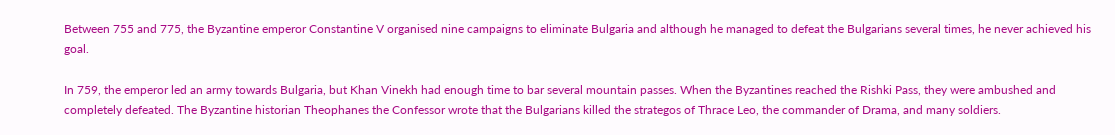Between 755 and 775, the Byzantine emperor Constantine V organised nine campaigns to eliminate Bulgaria and although he managed to defeat the Bulgarians several times, he never achieved his goal.

In 759, the emperor led an army towards Bulgaria, but Khan Vinekh had enough time to bar several mountain passes. When the Byzantines reached the Rishki Pass, they were ambushed and completely defeated. The Byzantine historian Theophanes the Confessor wrote that the Bulgarians killed the strategos of Thrace Leo, the commander of Drama, and many soldiers.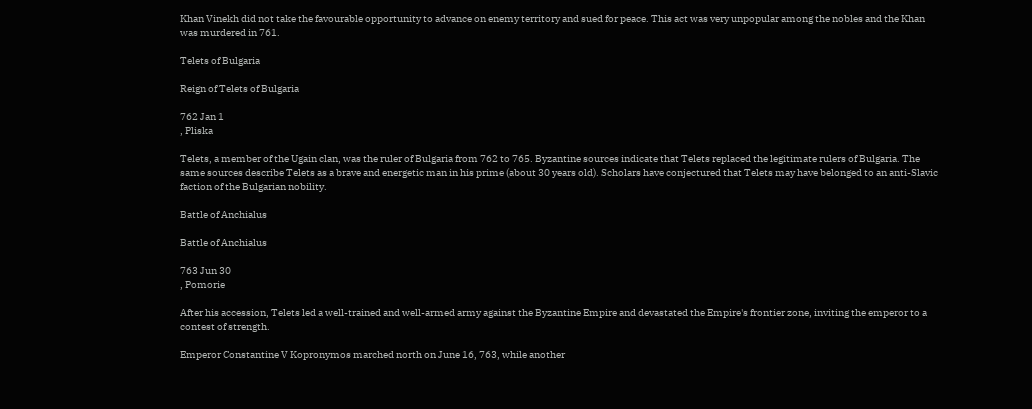Khan Vinekh did not take the favourable opportunity to advance on enemy territory and sued for peace. This act was very unpopular among the nobles and the Khan was murdered in 761.

Telets of Bulgaria

Reign of Telets of Bulgaria

762 Jan 1
, Pliska

Telets, a member of the Ugain clan, was the ruler of Bulgaria from 762 to 765. Byzantine sources indicate that Telets replaced the legitimate rulers of Bulgaria. The same sources describe Telets as a brave and energetic man in his prime (about 30 years old). Scholars have conjectured that Telets may have belonged to an anti-Slavic faction of the Bulgarian nobility.

Battle of Anchialus

Battle of Anchialus

763 Jun 30
, Pomorie

After his accession, Telets led a well-trained and well-armed army against the Byzantine Empire and devastated the Empire's frontier zone, inviting the emperor to a contest of strength.

Emperor Constantine V Kopronymos marched north on June 16, 763, while another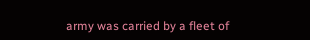army was carried by a fleet of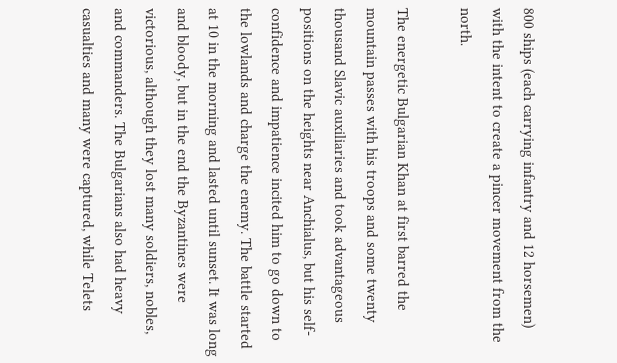800 ships (each carrying infantry and 12 horsemen) with the intent to create a pincer movement from the north.

The energetic Bulgarian Khan at first barred the mountain passes with his troops and some twenty thousand Slavic auxiliaries and took advantageous positions on the heights near Anchialus, but his self-confidence and impatience incited him to go down to the lowlands and charge the enemy. The battle started at 10 in the morning and lasted until sunset. It was long and bloody, but in the end the Byzantines were victorious, although they lost many soldiers, nobles, and commanders. The Bulgarians also had heavy casualties and many were captured, while Telets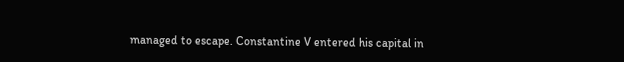managed to escape. Constantine V entered his capital in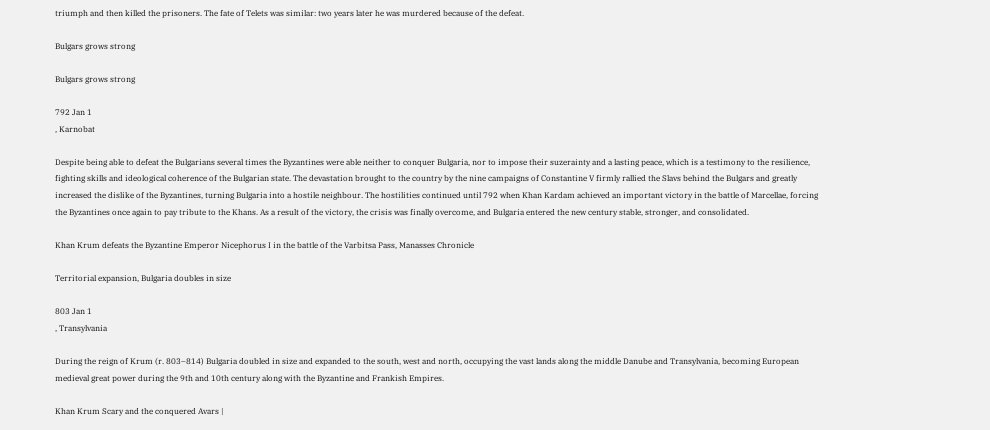triumph and then killed the prisoners. The fate of Telets was similar: two years later he was murdered because of the defeat.

Bulgars grows strong

Bulgars grows strong

792 Jan 1
, Karnobat

Despite being able to defeat the Bulgarians several times the Byzantines were able neither to conquer Bulgaria, nor to impose their suzerainty and a lasting peace, which is a testimony to the resilience, fighting skills and ideological coherence of the Bulgarian state. The devastation brought to the country by the nine campaigns of Constantine V firmly rallied the Slavs behind the Bulgars and greatly increased the dislike of the Byzantines, turning Bulgaria into a hostile neighbour. The hostilities continued until 792 when Khan Kardam achieved an important victory in the battle of Marcellae, forcing the Byzantines once again to pay tribute to the Khans. As a result of the victory, the crisis was finally overcome, and Bulgaria entered the new century stable, stronger, and consolidated.

Khan Krum defeats the Byzantine Emperor Nicephorus I in the battle of the Varbitsa Pass, Manasses Chronicle

Territorial expansion, Bulgaria doubles in size

803 Jan 1
, Transylvania

During the reign of Krum (r. 803–814) Bulgaria doubled in size and expanded to the south, west and north, occupying the vast lands along the middle Danube and Transylvania, becoming European medieval great power during the 9th and 10th century along with the Byzantine and Frankish Empires.

Khan Krum Scary and the conquered Avars |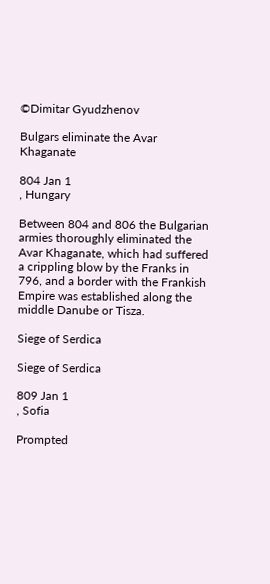©Dimitar Gyudzhenov

Bulgars eliminate the Avar Khaganate

804 Jan 1
, Hungary

Between 804 and 806 the Bulgarian armies thoroughly eliminated the Avar Khaganate, which had suffered a crippling blow by the Franks in 796, and a border with the Frankish Empire was established along the middle Danube or Tisza.

Siege of Serdica

Siege of Serdica

809 Jan 1
, Sofia

Prompted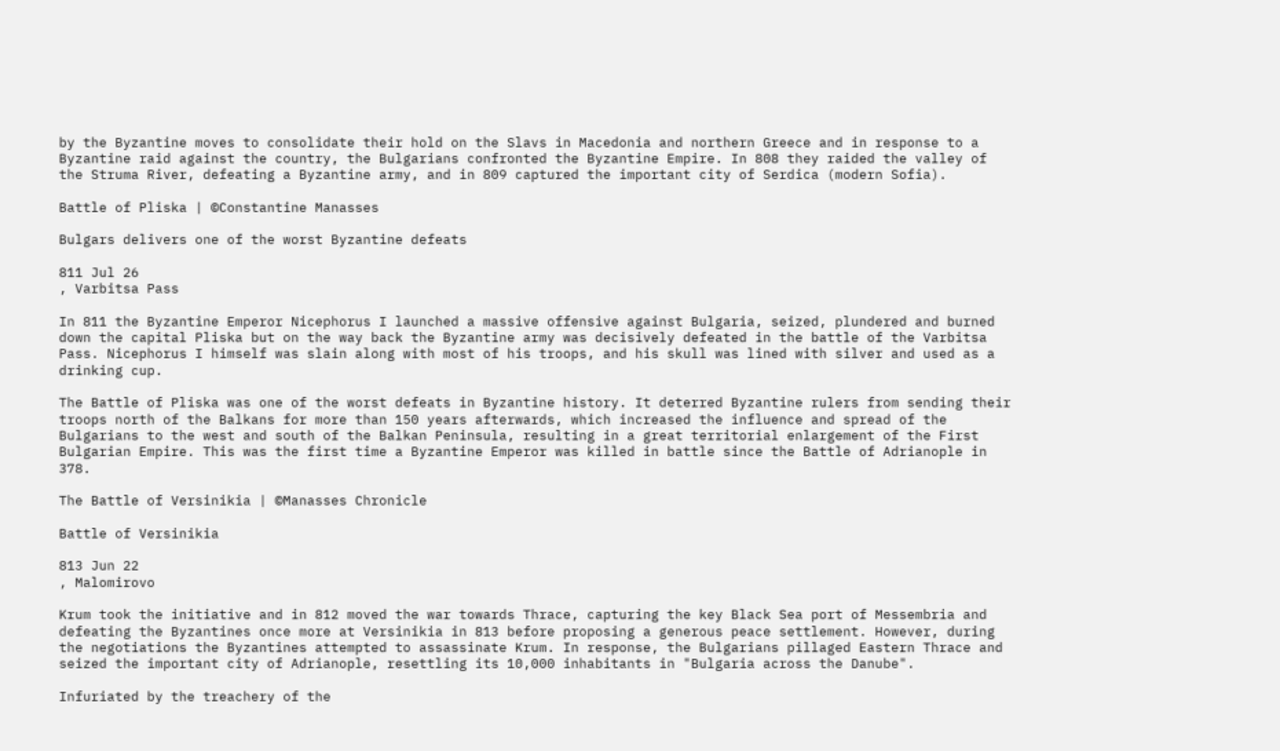by the Byzantine moves to consolidate their hold on the Slavs in Macedonia and northern Greece and in response to a Byzantine raid against the country, the Bulgarians confronted the Byzantine Empire. In 808 they raided the valley of the Struma River, defeating a Byzantine army, and in 809 captured the important city of Serdica (modern Sofia).

Battle of Pliska | ©Constantine Manasses

Bulgars delivers one of the worst Byzantine defeats

811 Jul 26
, Varbitsa Pass

In 811 the Byzantine Emperor Nicephorus I launched a massive offensive against Bulgaria, seized, plundered and burned down the capital Pliska but on the way back the Byzantine army was decisively defeated in the battle of the Varbitsa Pass. Nicephorus I himself was slain along with most of his troops, and his skull was lined with silver and used as a drinking cup.

The Battle of Pliska was one of the worst defeats in Byzantine history. It deterred Byzantine rulers from sending their troops north of the Balkans for more than 150 years afterwards, which increased the influence and spread of the Bulgarians to the west and south of the Balkan Peninsula, resulting in a great territorial enlargement of the First Bulgarian Empire. This was the first time a Byzantine Emperor was killed in battle since the Battle of Adrianople in 378.

The Battle of Versinikia | ©Manasses Chronicle

Battle of Versinikia

813 Jun 22
, Malomirovo

Krum took the initiative and in 812 moved the war towards Thrace, capturing the key Black Sea port of Messembria and defeating the Byzantines once more at Versinikia in 813 before proposing a generous peace settlement. However, during the negotiations the Byzantines attempted to assassinate Krum. In response, the Bulgarians pillaged Eastern Thrace and seized the important city of Adrianople, resettling its 10,000 inhabitants in "Bulgaria across the Danube".

Infuriated by the treachery of the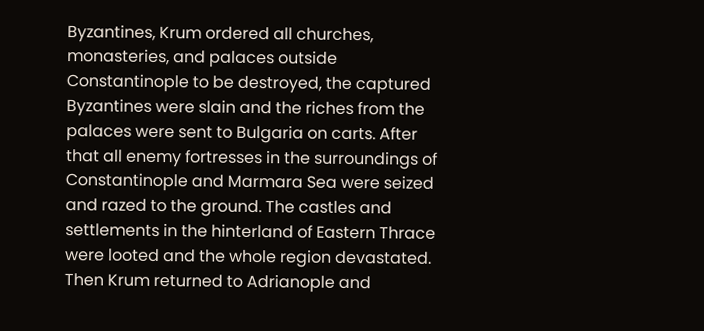Byzantines, Krum ordered all churches, monasteries, and palaces outside Constantinople to be destroyed, the captured Byzantines were slain and the riches from the palaces were sent to Bulgaria on carts. After that all enemy fortresses in the surroundings of Constantinople and Marmara Sea were seized and razed to the ground. The castles and settlements in the hinterland of Eastern Thrace were looted and the whole region devastated. Then Krum returned to Adrianople and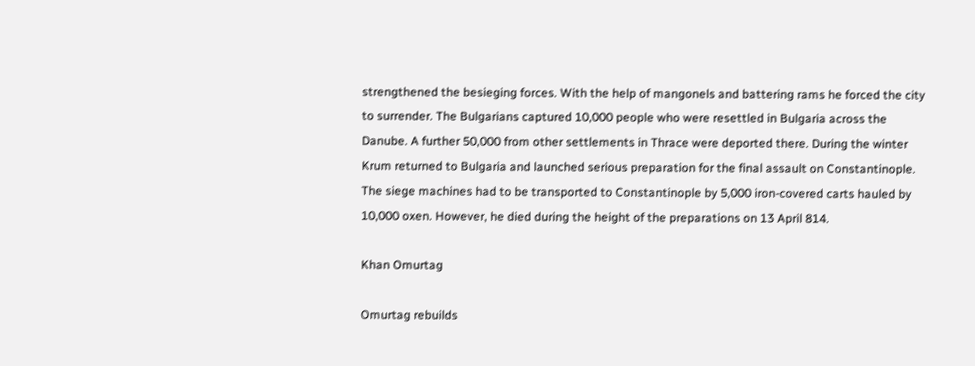strengthened the besieging forces. With the help of mangonels and battering rams he forced the city to surrender. The Bulgarians captured 10,000 people who were resettled in Bulgaria across the Danube. A further 50,000 from other settlements in Thrace were deported there. During the winter Krum returned to Bulgaria and launched serious preparation for the final assault on Constantinople. The siege machines had to be transported to Constantinople by 5,000 iron-covered carts hauled by 10,000 oxen. However, he died during the height of the preparations on 13 April 814.

Khan Omurtag

Omurtag rebuilds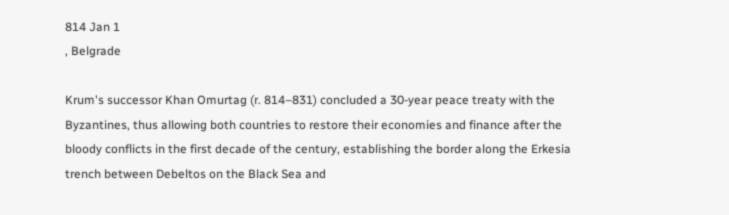814 Jan 1
, Belgrade

Krum's successor Khan Omurtag (r. 814–831) concluded a 30-year peace treaty with the Byzantines, thus allowing both countries to restore their economies and finance after the bloody conflicts in the first decade of the century, establishing the border along the Erkesia trench between Debeltos on the Black Sea and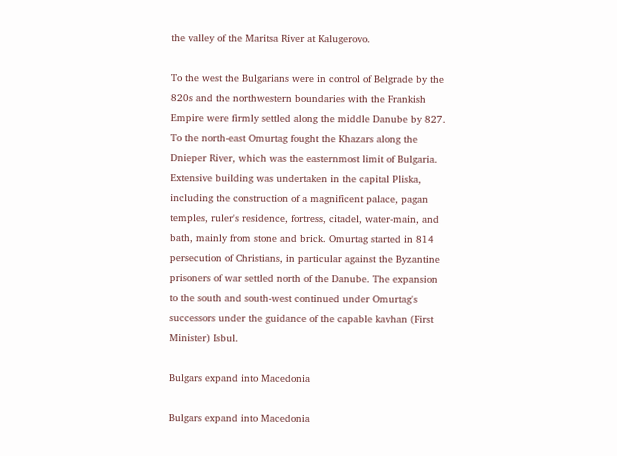the valley of the Maritsa River at Kalugerovo.

To the west the Bulgarians were in control of Belgrade by the 820s and the northwestern boundaries with the Frankish Empire were firmly settled along the middle Danube by 827. To the north-east Omurtag fought the Khazars along the Dnieper River, which was the easternmost limit of Bulgaria. Extensive building was undertaken in the capital Pliska, including the construction of a magnificent palace, pagan temples, ruler's residence, fortress, citadel, water-main, and bath, mainly from stone and brick. Omurtag started in 814 persecution of Christians, in particular against the Byzantine prisoners of war settled north of the Danube. The expansion to the south and south-west continued under Omurtag's successors under the guidance of the capable kavhan (First Minister) Isbul.

Bulgars expand into Macedonia

Bulgars expand into Macedonia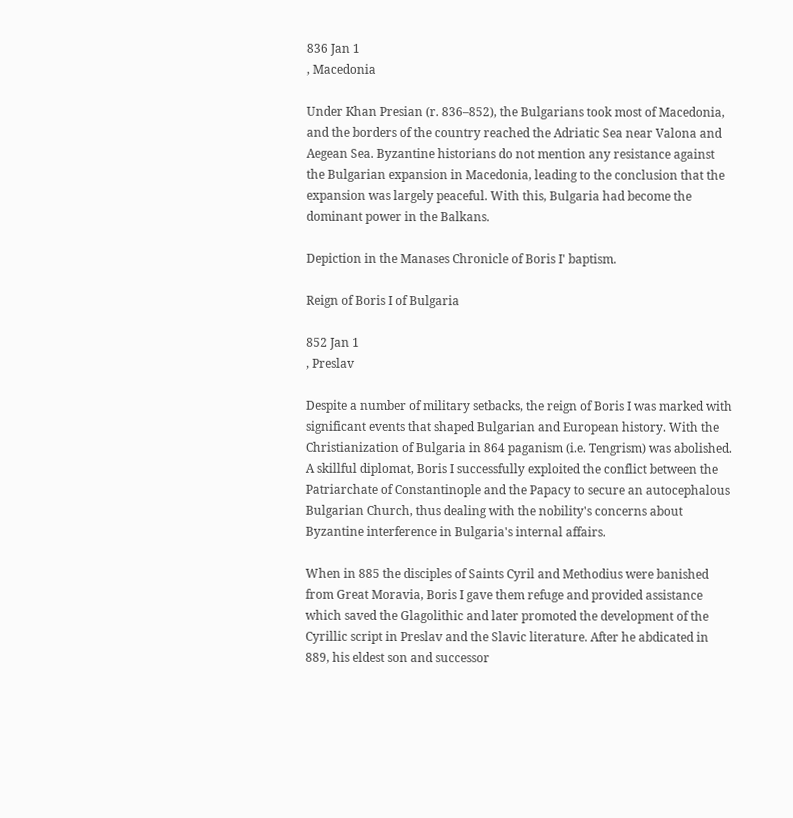836 Jan 1
, Macedonia

Under Khan Presian (r. 836–852), the Bulgarians took most of Macedonia, and the borders of the country reached the Adriatic Sea near Valona and Aegean Sea. Byzantine historians do not mention any resistance against the Bulgarian expansion in Macedonia, leading to the conclusion that the expansion was largely peaceful. With this, Bulgaria had become the dominant power in the Balkans.

Depiction in the Manases Chronicle of Boris I' baptism.

Reign of Boris I of Bulgaria

852 Jan 1
, Preslav

Despite a number of military setbacks, the reign of Boris I was marked with significant events that shaped Bulgarian and European history. With the Christianization of Bulgaria in 864 paganism (i.e. Tengrism) was abolished. A skillful diplomat, Boris I successfully exploited the conflict between the Patriarchate of Constantinople and the Papacy to secure an autocephalous Bulgarian Church, thus dealing with the nobility's concerns about Byzantine interference in Bulgaria's internal affairs.

When in 885 the disciples of Saints Cyril and Methodius were banished from Great Moravia, Boris I gave them refuge and provided assistance which saved the Glagolithic and later promoted the development of the Cyrillic script in Preslav and the Slavic literature. After he abdicated in 889, his eldest son and successor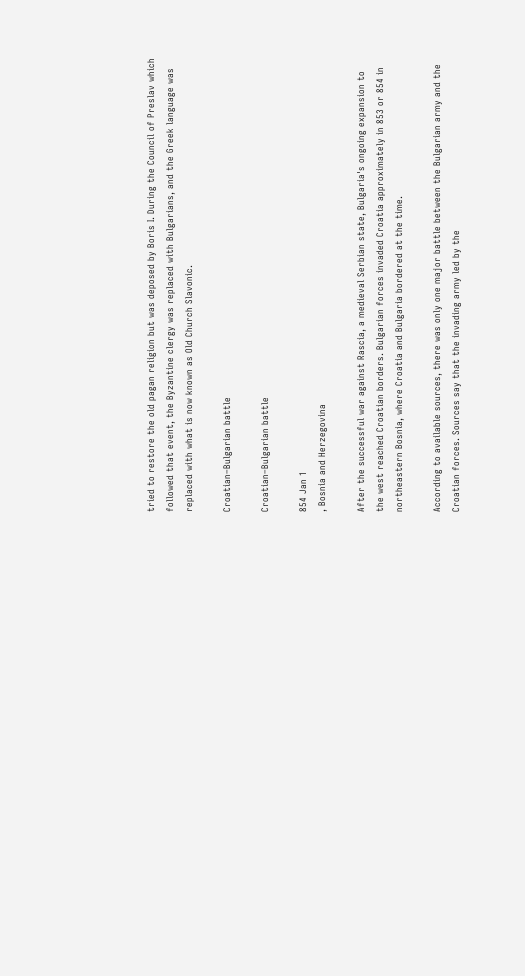tried to restore the old pagan religion but was deposed by Boris I. During the Council of Preslav which followed that event, the Byzantine clergy was replaced with Bulgarians, and the Greek language was replaced with what is now known as Old Church Slavonic.

Croatian–Bulgarian battle

Croatian–Bulgarian battle

854 Jan 1
, Bosnia and Herzegovina

After the successful war against Rascia, a medieval Serbian state, Bulgaria's ongoing expansion to the west reached Croatian borders. Bulgarian forces invaded Croatia approximately in 853 or 854 in northeastern Bosnia, where Croatia and Bulgaria bordered at the time.

According to available sources, there was only one major battle between the Bulgarian army and the Croatian forces. Sources say that the invading army led by the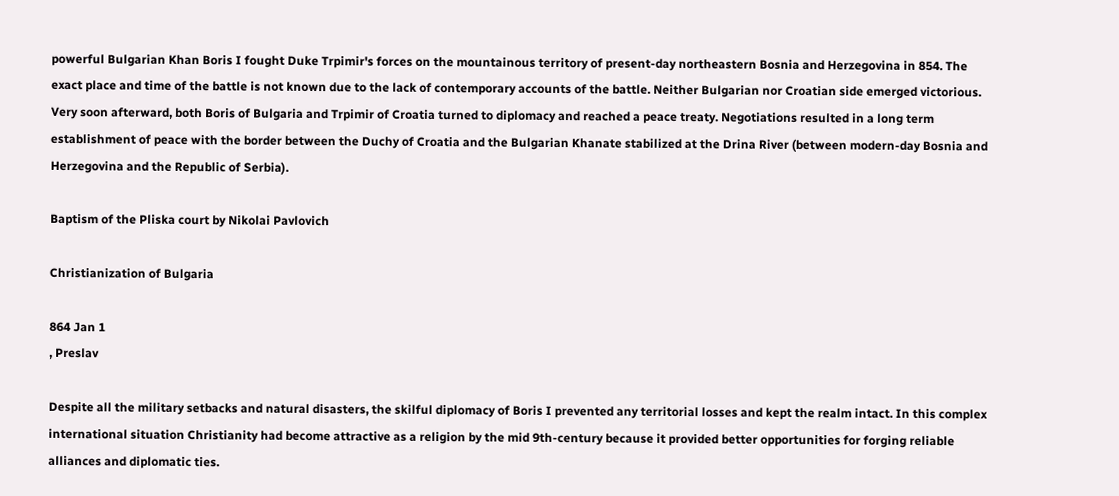powerful Bulgarian Khan Boris I fought Duke Trpimir's forces on the mountainous territory of present-day northeastern Bosnia and Herzegovina in 854. The exact place and time of the battle is not known due to the lack of contemporary accounts of the battle. Neither Bulgarian nor Croatian side emerged victorious. Very soon afterward, both Boris of Bulgaria and Trpimir of Croatia turned to diplomacy and reached a peace treaty. Negotiations resulted in a long term establishment of peace with the border between the Duchy of Croatia and the Bulgarian Khanate stabilized at the Drina River (between modern-day Bosnia and Herzegovina and the Republic of Serbia).

Baptism of the Pliska court by Nikolai Pavlovich

Christianization of Bulgaria

864 Jan 1
, Preslav

Despite all the military setbacks and natural disasters, the skilful diplomacy of Boris I prevented any territorial losses and kept the realm intact. In this complex international situation Christianity had become attractive as a religion by the mid 9th-century because it provided better opportunities for forging reliable alliances and diplomatic ties.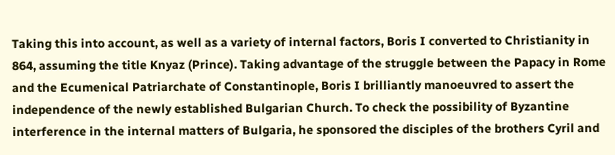Taking this into account, as well as a variety of internal factors, Boris I converted to Christianity in 864, assuming the title Knyaz (Prince). Taking advantage of the struggle between the Papacy in Rome and the Ecumenical Patriarchate of Constantinople, Boris I brilliantly manoeuvred to assert the independence of the newly established Bulgarian Church. To check the possibility of Byzantine interference in the internal matters of Bulgaria, he sponsored the disciples of the brothers Cyril and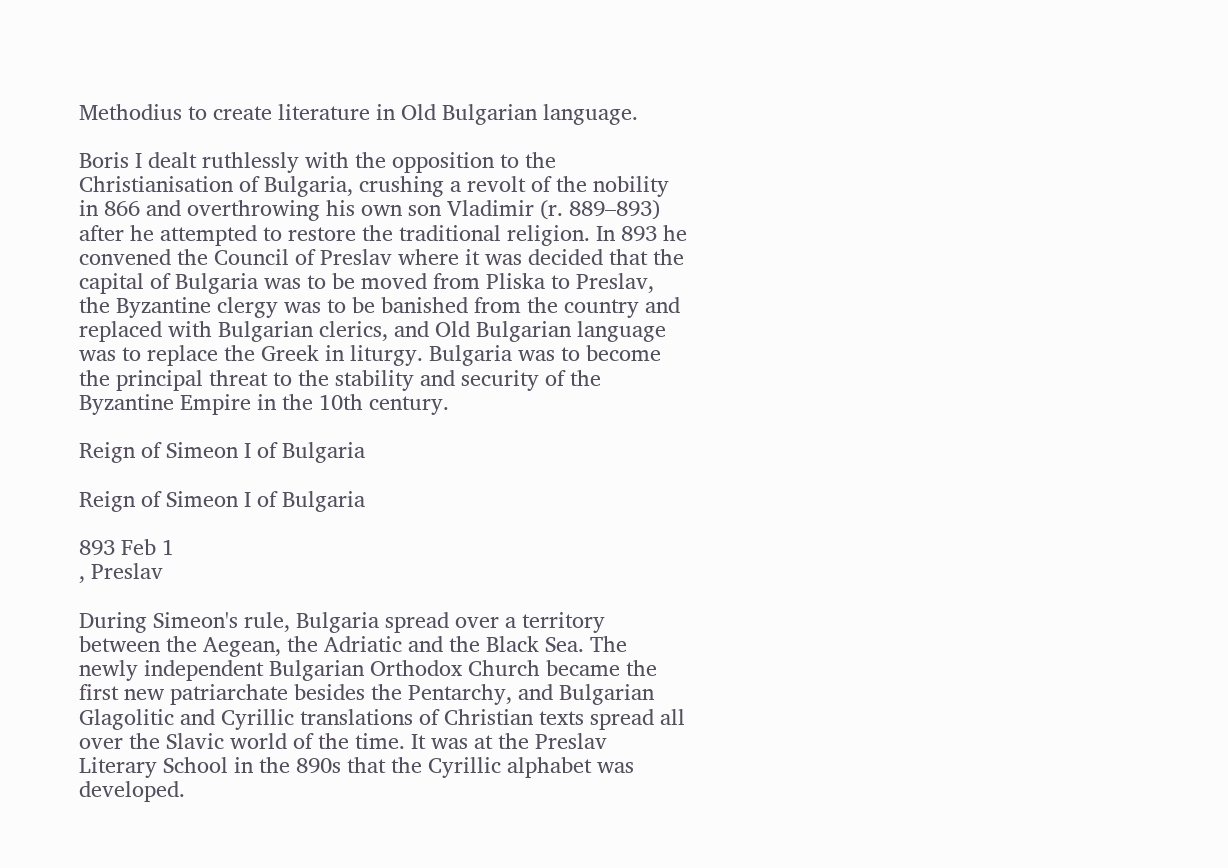Methodius to create literature in Old Bulgarian language.

Boris I dealt ruthlessly with the opposition to the Christianisation of Bulgaria, crushing a revolt of the nobility in 866 and overthrowing his own son Vladimir (r. 889–893) after he attempted to restore the traditional religion. In 893 he convened the Council of Preslav where it was decided that the capital of Bulgaria was to be moved from Pliska to Preslav, the Byzantine clergy was to be banished from the country and replaced with Bulgarian clerics, and Old Bulgarian language was to replace the Greek in liturgy. Bulgaria was to become the principal threat to the stability and security of the Byzantine Empire in the 10th century.

Reign of Simeon I of Bulgaria

Reign of Simeon I of Bulgaria

893 Feb 1
, Preslav

During Simeon's rule, Bulgaria spread over a territory between the Aegean, the Adriatic and the Black Sea. The newly independent Bulgarian Orthodox Church became the first new patriarchate besides the Pentarchy, and Bulgarian Glagolitic and Cyrillic translations of Christian texts spread all over the Slavic world of the time. It was at the Preslav Literary School in the 890s that the Cyrillic alphabet was developed.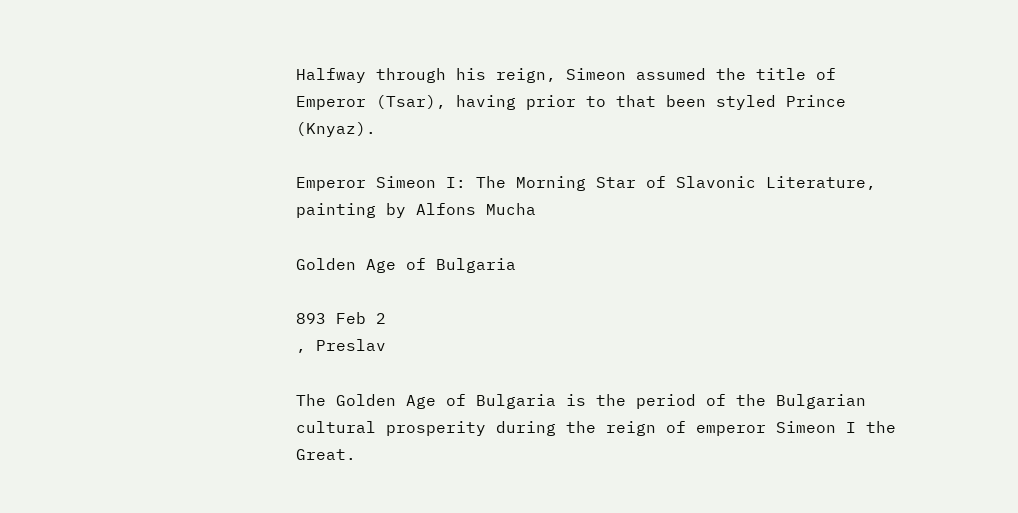Halfway through his reign, Simeon assumed the title of Emperor (Tsar), having prior to that been styled Prince (Knyaz).

Emperor Simeon I: The Morning Star of Slavonic Literature, painting by Alfons Mucha

Golden Age of Bulgaria

893 Feb 2
, Preslav

The Golden Age of Bulgaria is the period of the Bulgarian cultural prosperity during the reign of emperor Simeon I the Great.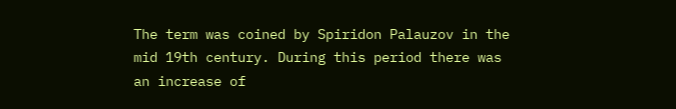The term was coined by Spiridon Palauzov in the mid 19th century. During this period there was an increase of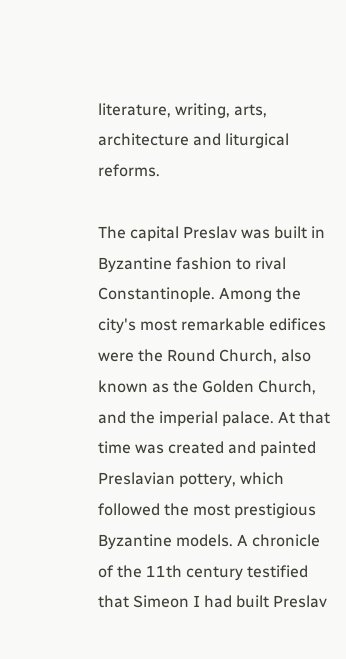literature, writing, arts, architecture and liturgical reforms.

The capital Preslav was built in Byzantine fashion to rival Constantinople. Among the city's most remarkable edifices were the Round Church, also known as the Golden Church, and the imperial palace. At that time was created and painted Preslavian pottery, which followed the most prestigious Byzantine models. A chronicle of the 11th century testified that Simeon I had built Preslav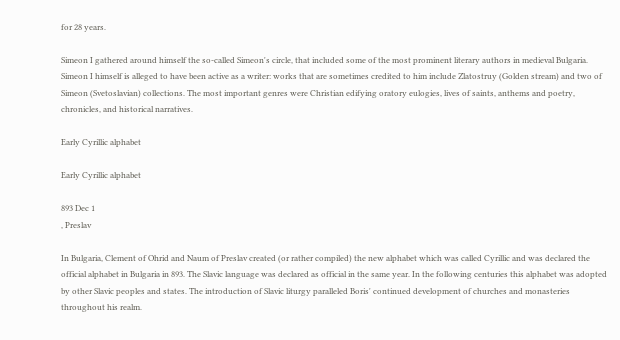for 28 years.

Simeon I gathered around himself the so-called Simeon's circle, that included some of the most prominent literary authors in medieval Bulgaria. Simeon I himself is alleged to have been active as a writer: works that are sometimes credited to him include Zlatostruy (Golden stream) and two of Simeon (Svetoslavian) collections. The most important genres were Christian edifying oratory eulogies, lives of saints, anthems and poetry, chronicles, and historical narratives.

Early Cyrillic alphabet

Early Cyrillic alphabet

893 Dec 1
, Preslav

In Bulgaria, Clement of Ohrid and Naum of Preslav created (or rather compiled) the new alphabet which was called Cyrillic and was declared the official alphabet in Bulgaria in 893. The Slavic language was declared as official in the same year. In the following centuries this alphabet was adopted by other Slavic peoples and states. The introduction of Slavic liturgy paralleled Boris' continued development of churches and monasteries throughout his realm.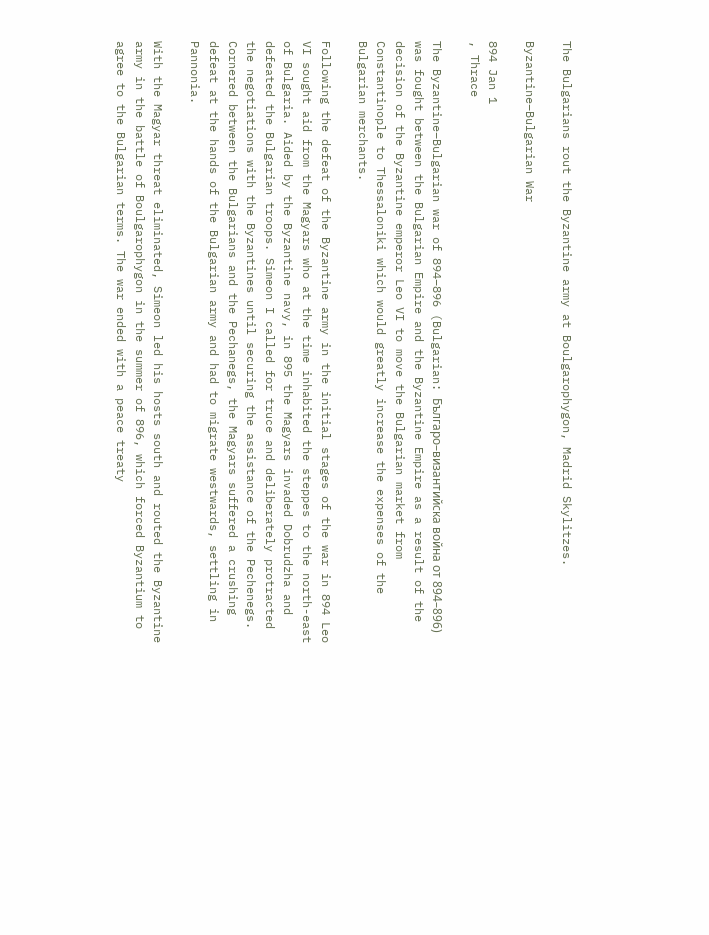The Bulgarians rout the Byzantine army at Boulgarophygon, Madrid Skylitzes.

Byzantine–Bulgarian War

894 Jan 1
, Thrace

The Byzantine–Bulgarian war of 894–896 (Bulgarian: Българо–византийска война от 894–896) was fought between the Bulgarian Empire and the Byzantine Empire as a result of the decision of the Byzantine emperor Leo VI to move the Bulgarian market from Constantinople to Thessaloniki which would greatly increase the expenses of the Bulgarian merchants.

Following the defeat of the Byzantine army in the initial stages of the war in 894 Leo VI sought aid from the Magyars who at the time inhabited the steppes to the north-east of Bulgaria. Aided by the Byzantine navy, in 895 the Magyars invaded Dobrudzha and defeated the Bulgarian troops. Simeon I called for truce and deliberately protracted the negotiations with the Byzantines until securing the assistance of the Pechenegs. Cornered between the Bulgarians and the Pechanegs, the Magyars suffered a crushing defeat at the hands of the Bulgarian army and had to migrate westwards, settling in Pannonia.

With the Magyar threat eliminated, Simeon led his hosts south and routed the Byzantine army in the battle of Boulgarophygon in the summer of 896, which forced Byzantium to agree to the Bulgarian terms. The war ended with a peace treaty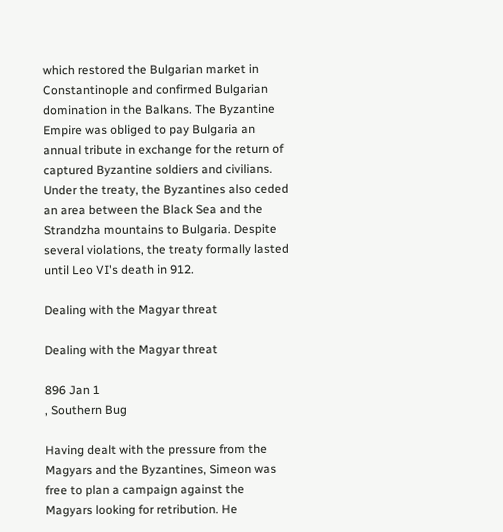which restored the Bulgarian market in Constantinople and confirmed Bulgarian domination in the Balkans. The Byzantine Empire was obliged to pay Bulgaria an annual tribute in exchange for the return of captured Byzantine soldiers and civilians. Under the treaty, the Byzantines also ceded an area between the Black Sea and the Strandzha mountains to Bulgaria. Despite several violations, the treaty formally lasted until Leo VI's death in 912.

Dealing with the Magyar threat

Dealing with the Magyar threat

896 Jan 1
, Southern Bug

Having dealt with the pressure from the Magyars and the Byzantines, Simeon was free to plan a campaign against the Magyars looking for retribution. He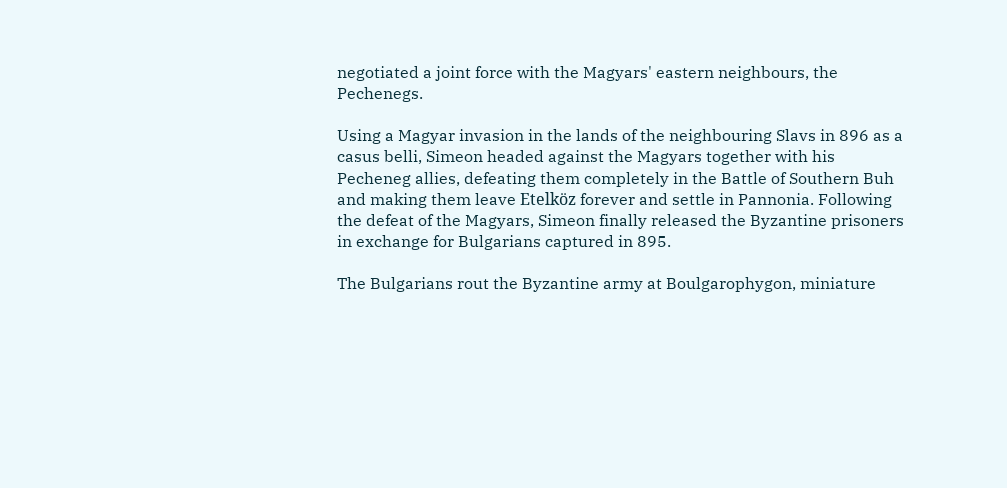negotiated a joint force with the Magyars' eastern neighbours, the Pechenegs.

Using a Magyar invasion in the lands of the neighbouring Slavs in 896 as a casus belli, Simeon headed against the Magyars together with his Pecheneg allies, defeating them completely in the Battle of Southern Buh and making them leave Etelköz forever and settle in Pannonia. Following the defeat of the Magyars, Simeon finally released the Byzantine prisoners in exchange for Bulgarians captured in 895.

The Bulgarians rout the Byzantine army at Boulgarophygon, miniature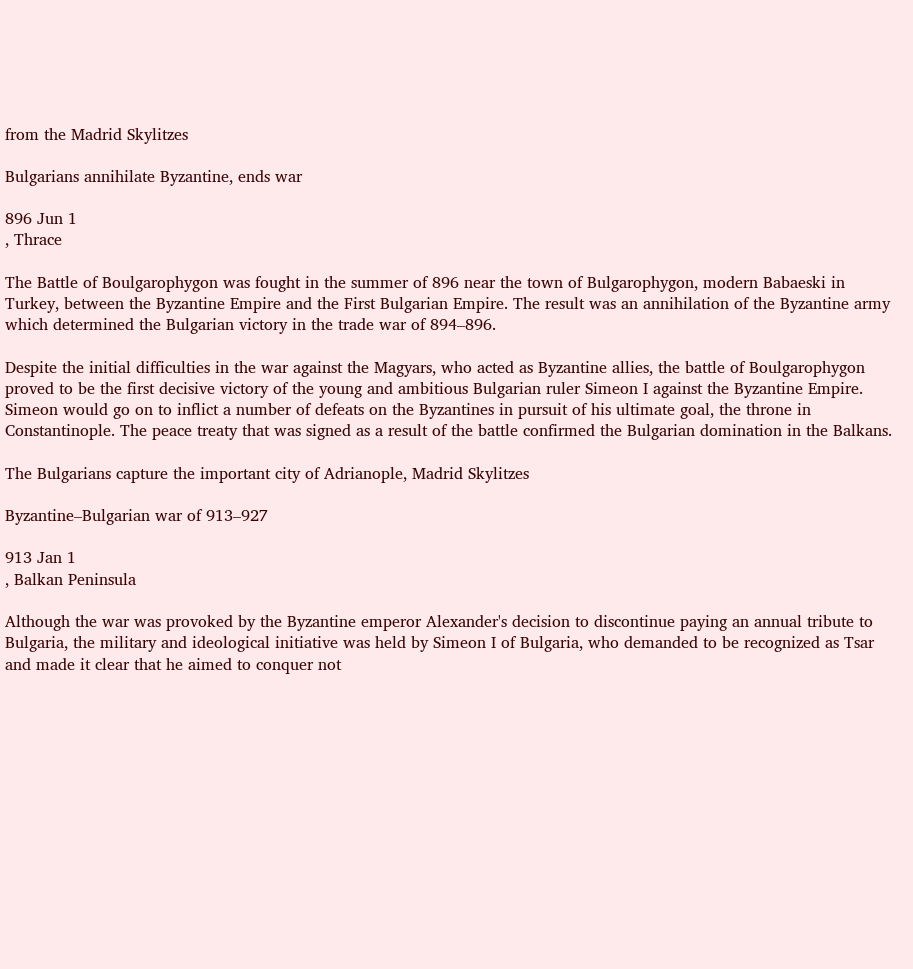from the Madrid Skylitzes

Bulgarians annihilate Byzantine, ends war

896 Jun 1
, Thrace

The Battle of Boulgarophygon was fought in the summer of 896 near the town of Bulgarophygon, modern Babaeski in Turkey, between the Byzantine Empire and the First Bulgarian Empire. The result was an annihilation of the Byzantine army which determined the Bulgarian victory in the trade war of 894–896.

Despite the initial difficulties in the war against the Magyars, who acted as Byzantine allies, the battle of Boulgarophygon proved to be the first decisive victory of the young and ambitious Bulgarian ruler Simeon I against the Byzantine Empire. Simeon would go on to inflict a number of defeats on the Byzantines in pursuit of his ultimate goal, the throne in Constantinople. The peace treaty that was signed as a result of the battle confirmed the Bulgarian domination in the Balkans.

The Bulgarians capture the important city of Adrianople, Madrid Skylitzes

Byzantine–Bulgarian war of 913–927

913 Jan 1
, Balkan Peninsula

Although the war was provoked by the Byzantine emperor Alexander's decision to discontinue paying an annual tribute to Bulgaria, the military and ideological initiative was held by Simeon I of Bulgaria, who demanded to be recognized as Tsar and made it clear that he aimed to conquer not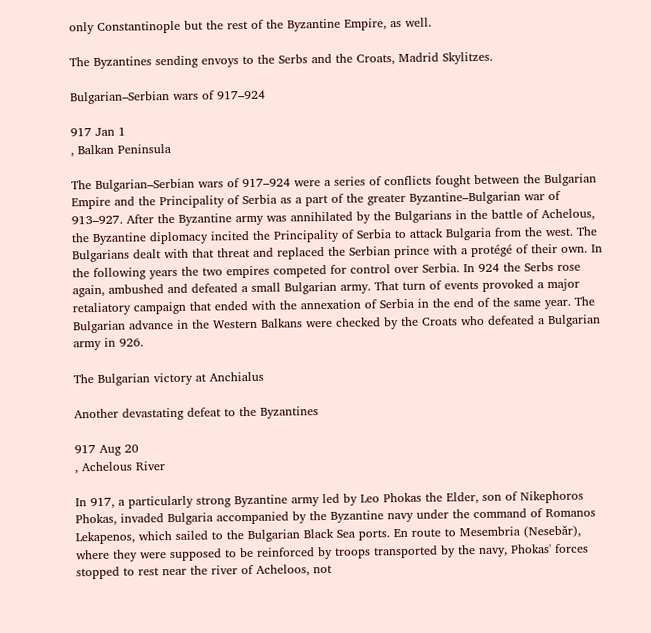only Constantinople but the rest of the Byzantine Empire, as well.

The Byzantines sending envoys to the Serbs and the Croats, Madrid Skylitzes.

Bulgarian–Serbian wars of 917–924

917 Jan 1
, Balkan Peninsula

The Bulgarian–Serbian wars of 917–924 were a series of conflicts fought between the Bulgarian Empire and the Principality of Serbia as a part of the greater Byzantine–Bulgarian war of 913–927. After the Byzantine army was annihilated by the Bulgarians in the battle of Achelous, the Byzantine diplomacy incited the Principality of Serbia to attack Bulgaria from the west. The Bulgarians dealt with that threat and replaced the Serbian prince with a protégé of their own. In the following years the two empires competed for control over Serbia. In 924 the Serbs rose again, ambushed and defeated a small Bulgarian army. That turn of events provoked a major retaliatory campaign that ended with the annexation of Serbia in the end of the same year. The Bulgarian advance in the Western Balkans were checked by the Croats who defeated a Bulgarian army in 926.

The Bulgarian victory at Anchialus

Another devastating defeat to the Byzantines

917 Aug 20
, Achelous River

In 917, a particularly strong Byzantine army led by Leo Phokas the Elder, son of Nikephoros Phokas, invaded Bulgaria accompanied by the Byzantine navy under the command of Romanos Lekapenos, which sailed to the Bulgarian Black Sea ports. En route to Mesembria (Nesebǎr), where they were supposed to be reinforced by troops transported by the navy, Phokas' forces stopped to rest near the river of Acheloos, not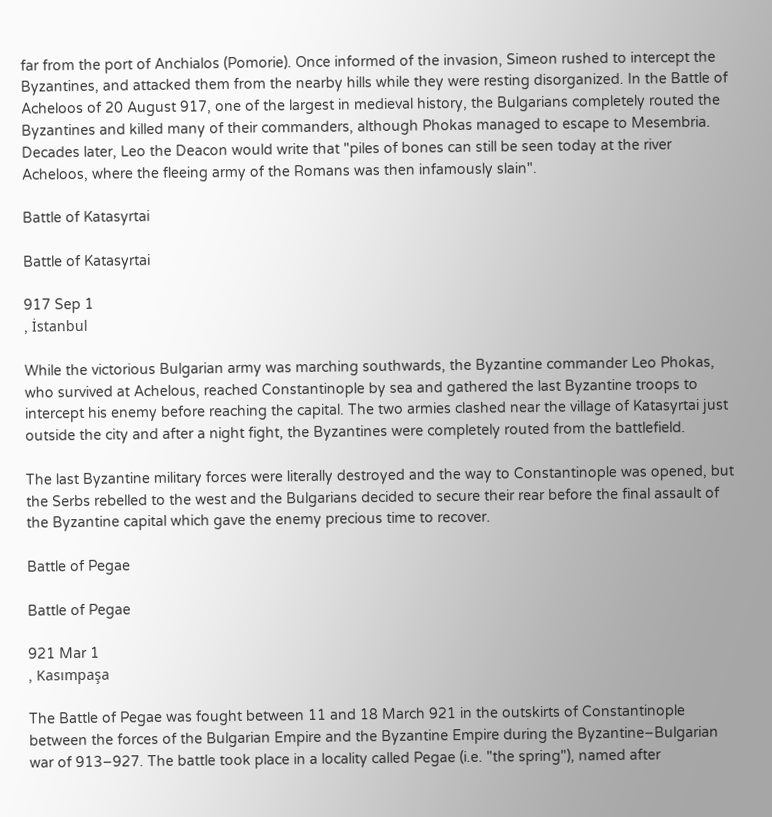far from the port of Anchialos (Pomorie). Once informed of the invasion, Simeon rushed to intercept the Byzantines, and attacked them from the nearby hills while they were resting disorganized. In the Battle of Acheloos of 20 August 917, one of the largest in medieval history, the Bulgarians completely routed the Byzantines and killed many of their commanders, although Phokas managed to escape to Mesembria. Decades later, Leo the Deacon would write that "piles of bones can still be seen today at the river Acheloos, where the fleeing army of the Romans was then infamously slain".

Battle of Katasyrtai

Battle of Katasyrtai

917 Sep 1
, İstanbul

While the victorious Bulgarian army was marching southwards, the Byzantine commander Leo Phokas, who survived at Achelous, reached Constantinople by sea and gathered the last Byzantine troops to intercept his enemy before reaching the capital. The two armies clashed near the village of Katasyrtai just outside the city and after a night fight, the Byzantines were completely routed from the battlefield.

The last Byzantine military forces were literally destroyed and the way to Constantinople was opened, but the Serbs rebelled to the west and the Bulgarians decided to secure their rear before the final assault of the Byzantine capital which gave the enemy precious time to recover.

Battle of Pegae

Battle of Pegae

921 Mar 1
, Kasımpaşa

The Battle of Pegae was fought between 11 and 18 March 921 in the outskirts of Constantinople between the forces of the Bulgarian Empire and the Byzantine Empire during the Byzantine–Bulgarian war of 913–927. The battle took place in a locality called Pegae (i.e. "the spring"), named after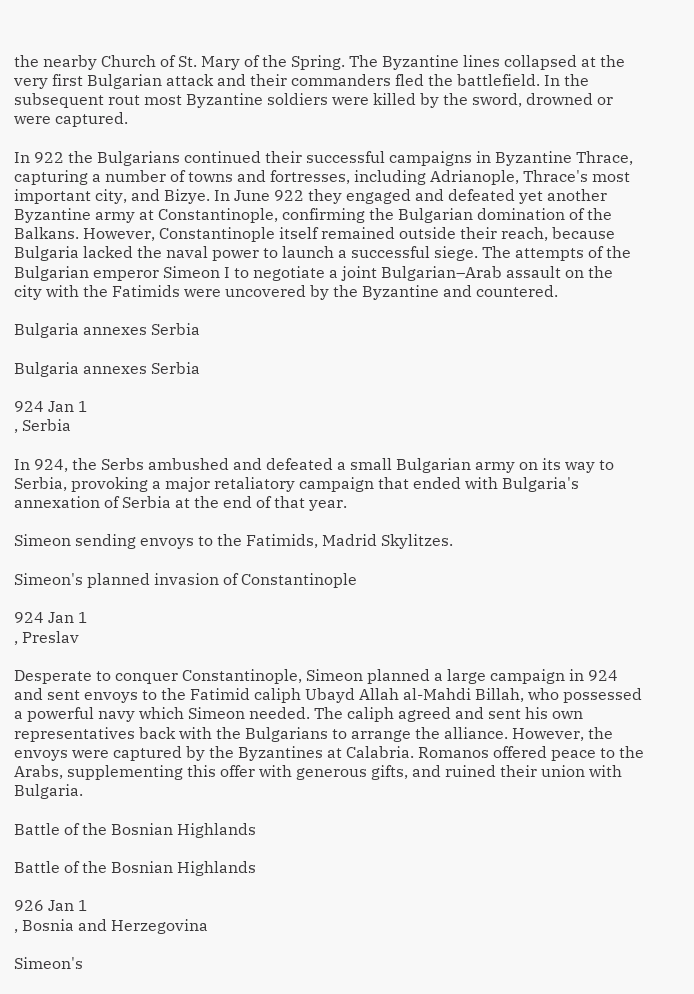the nearby Church of St. Mary of the Spring. The Byzantine lines collapsed at the very first Bulgarian attack and their commanders fled the battlefield. In the subsequent rout most Byzantine soldiers were killed by the sword, drowned or were captured.

In 922 the Bulgarians continued their successful campaigns in Byzantine Thrace, capturing a number of towns and fortresses, including Adrianople, Thrace's most important city, and Bizye. In June 922 they engaged and defeated yet another Byzantine army at Constantinople, confirming the Bulgarian domination of the Balkans. However, Constantinople itself remained outside their reach, because Bulgaria lacked the naval power to launch a successful siege. The attempts of the Bulgarian emperor Simeon I to negotiate a joint Bulgarian–Arab assault on the city with the Fatimids were uncovered by the Byzantine and countered.

Bulgaria annexes Serbia

Bulgaria annexes Serbia

924 Jan 1
, Serbia

In 924, the Serbs ambushed and defeated a small Bulgarian army on its way to Serbia, provoking a major retaliatory campaign that ended with Bulgaria's annexation of Serbia at the end of that year.

Simeon sending envoys to the Fatimids, Madrid Skylitzes.

Simeon's planned invasion of Constantinople

924 Jan 1
, Preslav

Desperate to conquer Constantinople, Simeon planned a large campaign in 924 and sent envoys to the Fatimid caliph Ubayd Allah al-Mahdi Billah, who possessed a powerful navy which Simeon needed. The caliph agreed and sent his own representatives back with the Bulgarians to arrange the alliance. However, the envoys were captured by the Byzantines at Calabria. Romanos offered peace to the Arabs, supplementing this offer with generous gifts, and ruined their union with Bulgaria.

Battle of the Bosnian Highlands

Battle of the Bosnian Highlands

926 Jan 1
, Bosnia and Herzegovina

Simeon's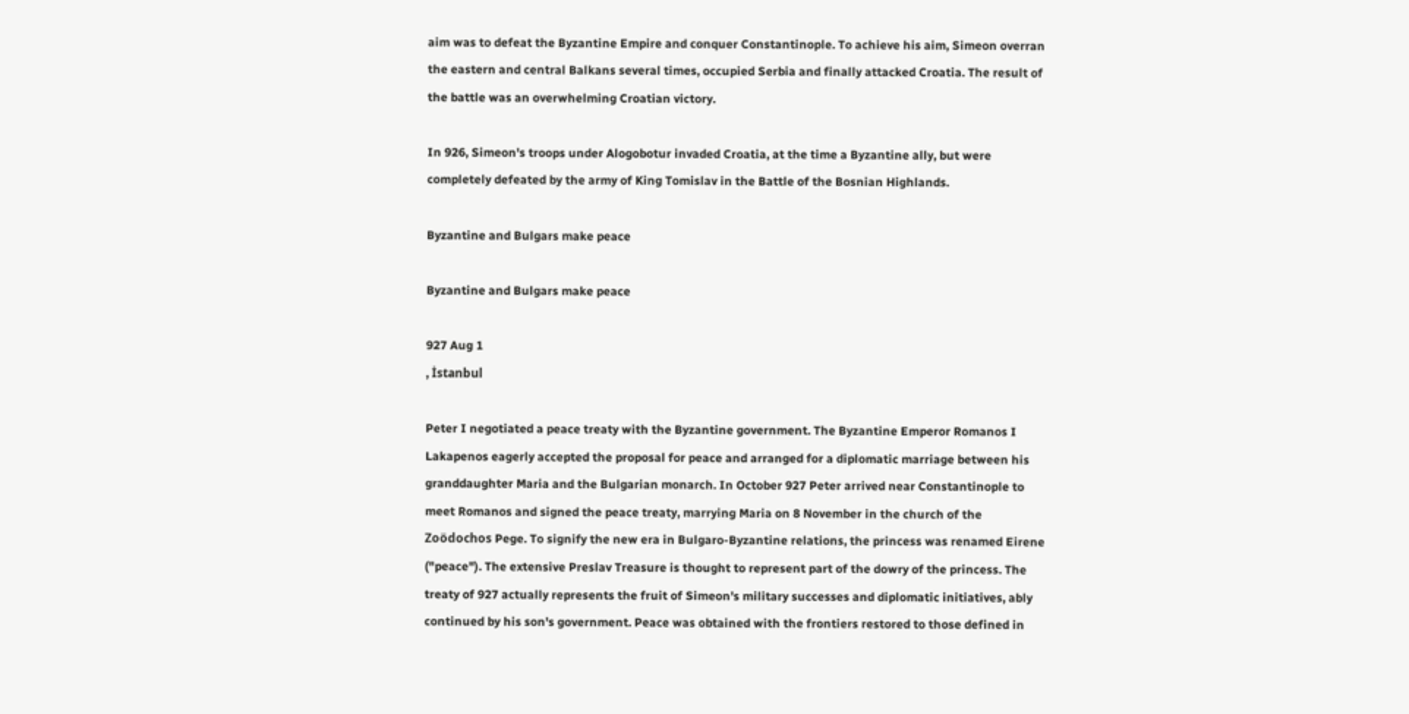aim was to defeat the Byzantine Empire and conquer Constantinople. To achieve his aim, Simeon overran the eastern and central Balkans several times, occupied Serbia and finally attacked Croatia. The result of the battle was an overwhelming Croatian victory.

In 926, Simeon's troops under Alogobotur invaded Croatia, at the time a Byzantine ally, but were completely defeated by the army of King Tomislav in the Battle of the Bosnian Highlands.

Byzantine and Bulgars make peace

Byzantine and Bulgars make peace

927 Aug 1
, İstanbul

Peter I negotiated a peace treaty with the Byzantine government. The Byzantine Emperor Romanos I Lakapenos eagerly accepted the proposal for peace and arranged for a diplomatic marriage between his granddaughter Maria and the Bulgarian monarch. In October 927 Peter arrived near Constantinople to meet Romanos and signed the peace treaty, marrying Maria on 8 November in the church of the Zoödochos Pege. To signify the new era in Bulgaro-Byzantine relations, the princess was renamed Eirene ("peace"). The extensive Preslav Treasure is thought to represent part of the dowry of the princess. The treaty of 927 actually represents the fruit of Simeon's military successes and diplomatic initiatives, ably continued by his son's government. Peace was obtained with the frontiers restored to those defined in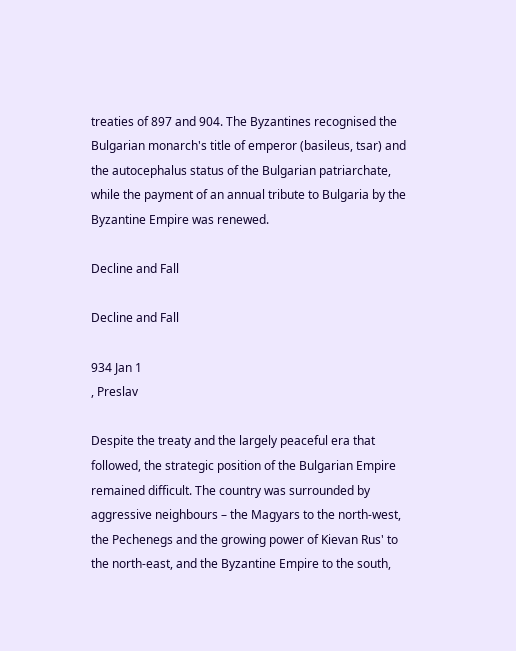treaties of 897 and 904. The Byzantines recognised the Bulgarian monarch's title of emperor (basileus, tsar) and the autocephalus status of the Bulgarian patriarchate, while the payment of an annual tribute to Bulgaria by the Byzantine Empire was renewed.

Decline and Fall

Decline and Fall

934 Jan 1
, Preslav

Despite the treaty and the largely peaceful era that followed, the strategic position of the Bulgarian Empire remained difficult. The country was surrounded by aggressive neighbours – the Magyars to the north-west, the Pechenegs and the growing power of Kievan Rus' to the north-east, and the Byzantine Empire to the south,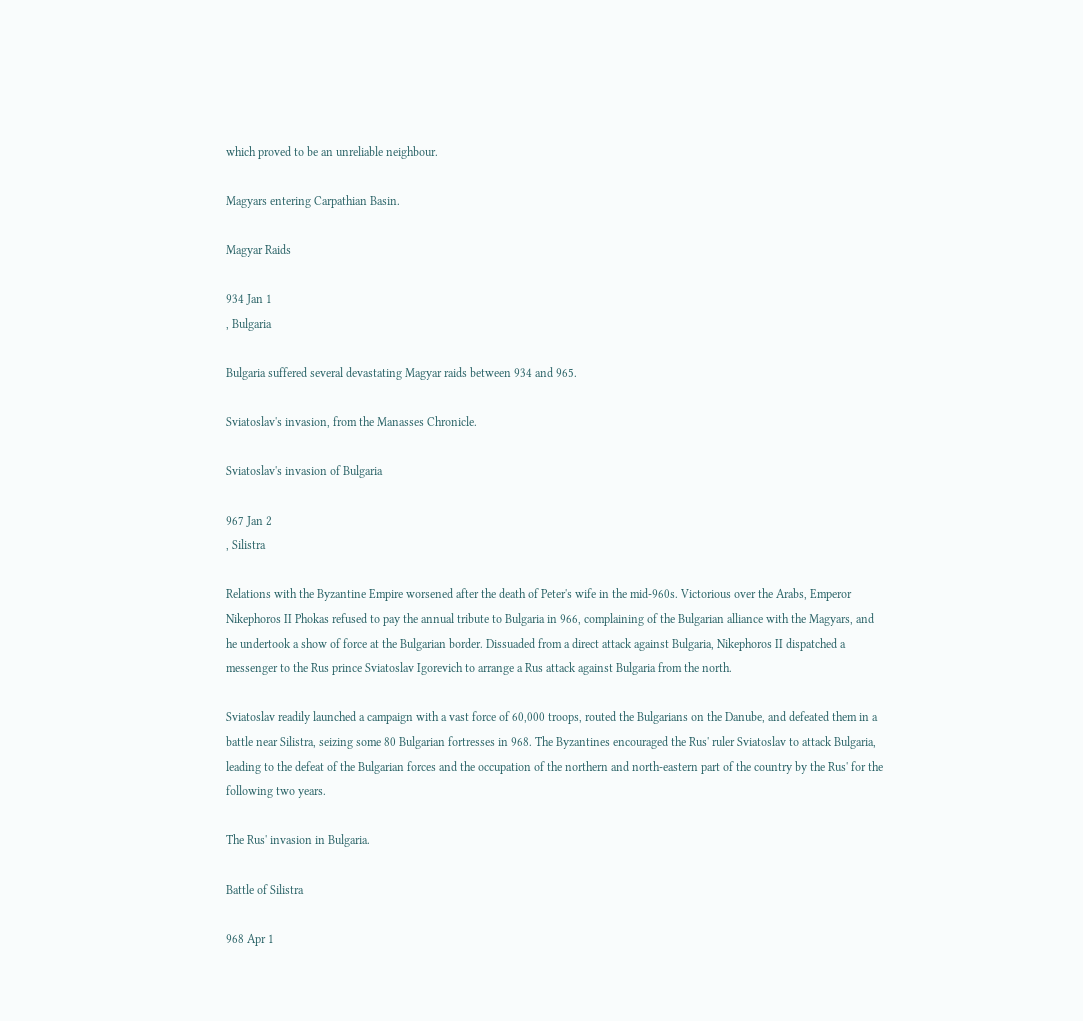which proved to be an unreliable neighbour.

Magyars entering Carpathian Basin.

Magyar Raids

934 Jan 1
, Bulgaria

Bulgaria suffered several devastating Magyar raids between 934 and 965.

Sviatoslav's invasion, from the Manasses Chronicle.

Sviatoslav's invasion of Bulgaria

967 Jan 2
, Silistra

Relations with the Byzantine Empire worsened after the death of Peter's wife in the mid-960s. Victorious over the Arabs, Emperor Nikephoros II Phokas refused to pay the annual tribute to Bulgaria in 966, complaining of the Bulgarian alliance with the Magyars, and he undertook a show of force at the Bulgarian border. Dissuaded from a direct attack against Bulgaria, Nikephoros II dispatched a messenger to the Rus prince Sviatoslav Igorevich to arrange a Rus attack against Bulgaria from the north.

Sviatoslav readily launched a campaign with a vast force of 60,000 troops, routed the Bulgarians on the Danube, and defeated them in a battle near Silistra, seizing some 80 Bulgarian fortresses in 968. The Byzantines encouraged the Rus' ruler Sviatoslav to attack Bulgaria, leading to the defeat of the Bulgarian forces and the occupation of the northern and north-eastern part of the country by the Rus' for the following two years.

The Rus' invasion in Bulgaria.

Battle of Silistra

968 Apr 1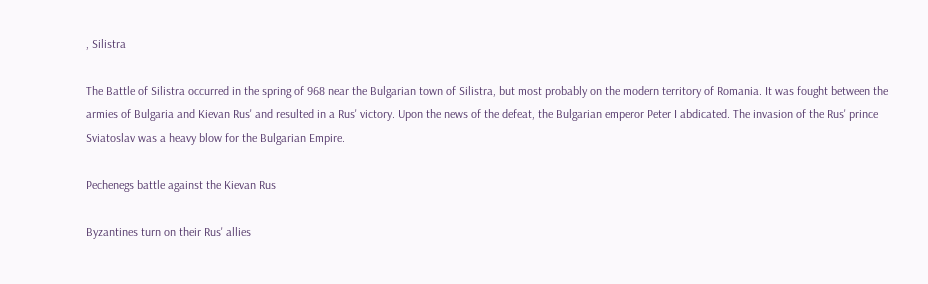, Silistra

The Battle of Silistra occurred in the spring of 968 near the Bulgarian town of Silistra, but most probably on the modern territory of Romania. It was fought between the armies of Bulgaria and Kievan Rus' and resulted in a Rus' victory. Upon the news of the defeat, the Bulgarian emperor Peter I abdicated. The invasion of the Rus' prince Sviatoslav was a heavy blow for the Bulgarian Empire.

Pechenegs battle against the Kievan Rus

Byzantines turn on their Rus' allies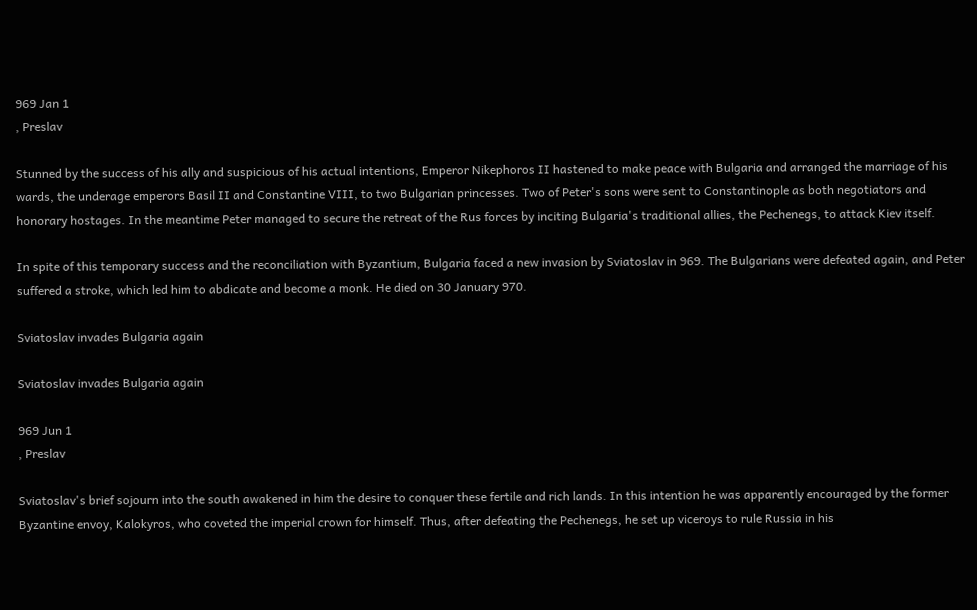969 Jan 1
, Preslav

Stunned by the success of his ally and suspicious of his actual intentions, Emperor Nikephoros II hastened to make peace with Bulgaria and arranged the marriage of his wards, the underage emperors Basil II and Constantine VIII, to two Bulgarian princesses. Two of Peter's sons were sent to Constantinople as both negotiators and honorary hostages. In the meantime Peter managed to secure the retreat of the Rus forces by inciting Bulgaria's traditional allies, the Pechenegs, to attack Kiev itself.

In spite of this temporary success and the reconciliation with Byzantium, Bulgaria faced a new invasion by Sviatoslav in 969. The Bulgarians were defeated again, and Peter suffered a stroke, which led him to abdicate and become a monk. He died on 30 January 970.

Sviatoslav invades Bulgaria again

Sviatoslav invades Bulgaria again

969 Jun 1
, Preslav

Sviatoslav's brief sojourn into the south awakened in him the desire to conquer these fertile and rich lands. In this intention he was apparently encouraged by the former Byzantine envoy, Kalokyros, who coveted the imperial crown for himself. Thus, after defeating the Pechenegs, he set up viceroys to rule Russia in his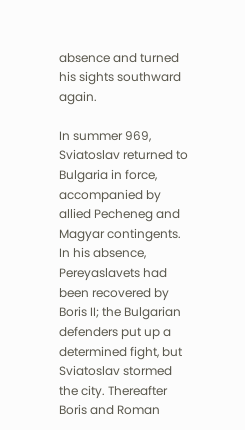absence and turned his sights southward again.

In summer 969, Sviatoslav returned to Bulgaria in force, accompanied by allied Pecheneg and Magyar contingents. In his absence, Pereyaslavets had been recovered by Boris II; the Bulgarian defenders put up a determined fight, but Sviatoslav stormed the city. Thereafter Boris and Roman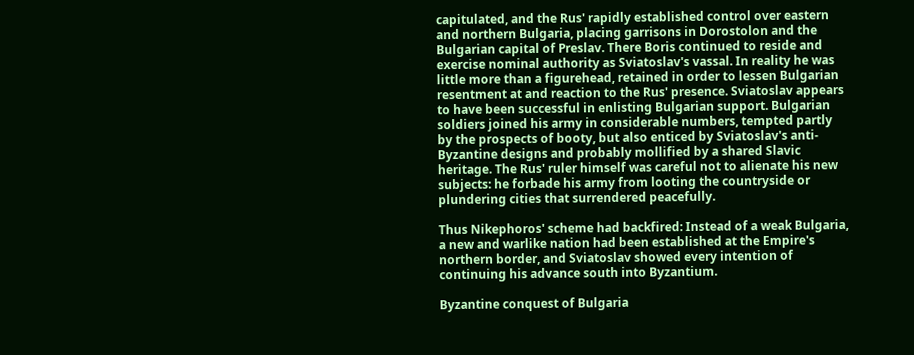capitulated, and the Rus' rapidly established control over eastern and northern Bulgaria, placing garrisons in Dorostolon and the Bulgarian capital of Preslav. There Boris continued to reside and exercise nominal authority as Sviatoslav's vassal. In reality he was little more than a figurehead, retained in order to lessen Bulgarian resentment at and reaction to the Rus' presence. Sviatoslav appears to have been successful in enlisting Bulgarian support. Bulgarian soldiers joined his army in considerable numbers, tempted partly by the prospects of booty, but also enticed by Sviatoslav's anti-Byzantine designs and probably mollified by a shared Slavic heritage. The Rus' ruler himself was careful not to alienate his new subjects: he forbade his army from looting the countryside or plundering cities that surrendered peacefully.

Thus Nikephoros' scheme had backfired: Instead of a weak Bulgaria, a new and warlike nation had been established at the Empire's northern border, and Sviatoslav showed every intention of continuing his advance south into Byzantium.

Byzantine conquest of Bulgaria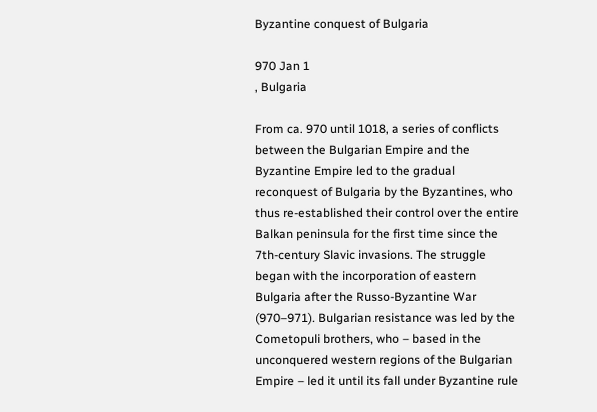Byzantine conquest of Bulgaria

970 Jan 1
, Bulgaria

From ca. 970 until 1018, a series of conflicts between the Bulgarian Empire and the Byzantine Empire led to the gradual reconquest of Bulgaria by the Byzantines, who thus re-established their control over the entire Balkan peninsula for the first time since the 7th-century Slavic invasions. The struggle began with the incorporation of eastern Bulgaria after the Russo-Byzantine War (970–971). Bulgarian resistance was led by the Cometopuli brothers, who – based in the unconquered western regions of the Bulgarian Empire – led it until its fall under Byzantine rule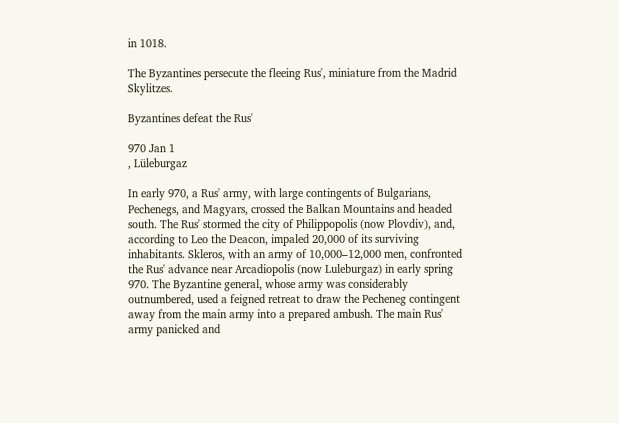in 1018.

The Byzantines persecute the fleeing Rus', miniature from the Madrid Skylitzes.

Byzantines defeat the Rus'

970 Jan 1
, Lüleburgaz

In early 970, a Rus' army, with large contingents of Bulgarians, Pechenegs, and Magyars, crossed the Balkan Mountains and headed south. The Rus' stormed the city of Philippopolis (now Plovdiv), and, according to Leo the Deacon, impaled 20,000 of its surviving inhabitants. Skleros, with an army of 10,000–12,000 men, confronted the Rus' advance near Arcadiopolis (now Luleburgaz) in early spring 970. The Byzantine general, whose army was considerably outnumbered, used a feigned retreat to draw the Pecheneg contingent away from the main army into a prepared ambush. The main Rus' army panicked and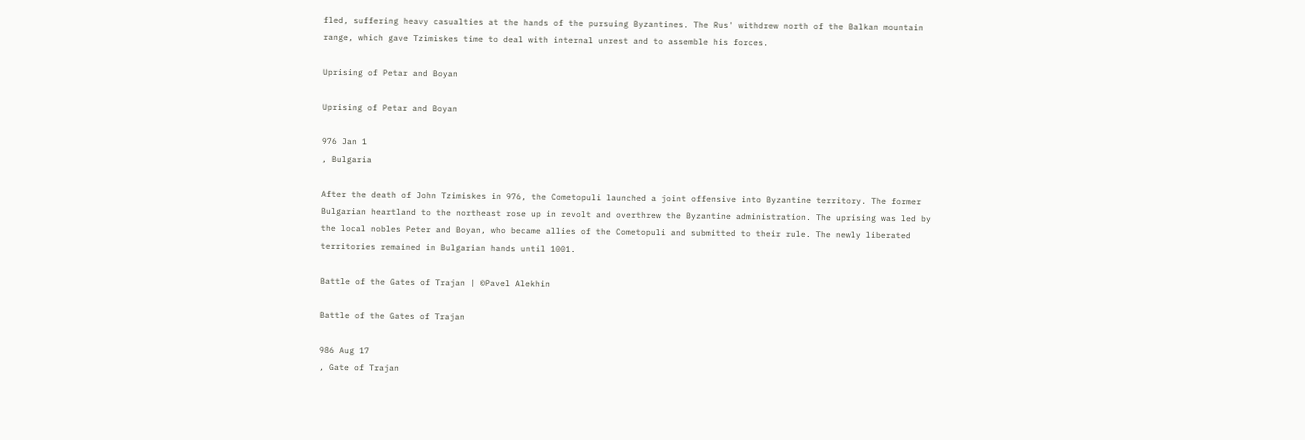fled, suffering heavy casualties at the hands of the pursuing Byzantines. The Rus' withdrew north of the Balkan mountain range, which gave Tzimiskes time to deal with internal unrest and to assemble his forces.

Uprising of Petar and Boyan

Uprising of Petar and Boyan

976 Jan 1
, Bulgaria

After the death of John Tzimiskes in 976, the Cometopuli launched a joint offensive into Byzantine territory. The former Bulgarian heartland to the northeast rose up in revolt and overthrew the Byzantine administration. The uprising was led by the local nobles Peter and Boyan, who became allies of the Cometopuli and submitted to their rule. The newly liberated territories remained in Bulgarian hands until 1001.

Battle of the Gates of Trajan | ©Pavel Alekhin

Battle of the Gates of Trajan

986 Aug 17
, Gate of Trajan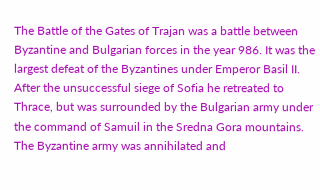The Battle of the Gates of Trajan was a battle between Byzantine and Bulgarian forces in the year 986. It was the largest defeat of the Byzantines under Emperor Basil II. After the unsuccessful siege of Sofia he retreated to Thrace, but was surrounded by the Bulgarian army under the command of Samuil in the Sredna Gora mountains. The Byzantine army was annihilated and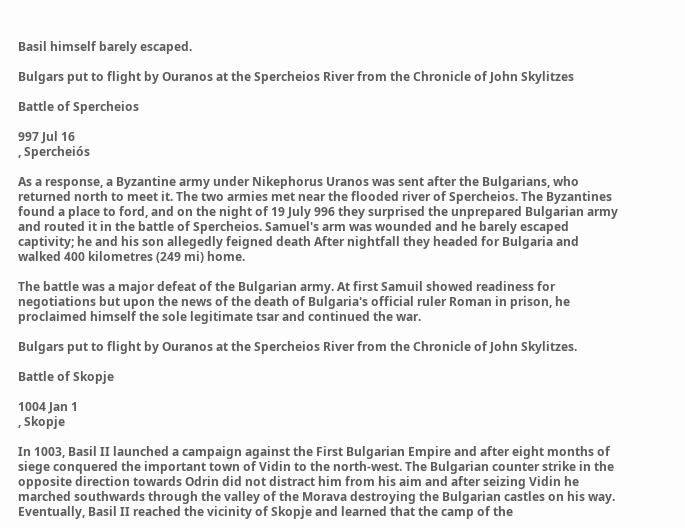Basil himself barely escaped.

Bulgars put to flight by Ouranos at the Spercheios River from the Chronicle of John Skylitzes

Battle of Spercheios

997 Jul 16
, Spercheiós

As a response, a Byzantine army under Nikephorus Uranos was sent after the Bulgarians, who returned north to meet it. The two armies met near the flooded river of Spercheios. The Byzantines found a place to ford, and on the night of 19 July 996 they surprised the unprepared Bulgarian army and routed it in the battle of Spercheios. Samuel's arm was wounded and he barely escaped captivity; he and his son allegedly feigned death After nightfall they headed for Bulgaria and walked 400 kilometres (249 mi) home.

The battle was a major defeat of the Bulgarian army. At first Samuil showed readiness for negotiations but upon the news of the death of Bulgaria's official ruler Roman in prison, he proclaimed himself the sole legitimate tsar and continued the war.

Bulgars put to flight by Ouranos at the Spercheios River from the Chronicle of John Skylitzes.

Battle of Skopje

1004 Jan 1
, Skopje

In 1003, Basil II launched a campaign against the First Bulgarian Empire and after eight months of siege conquered the important town of Vidin to the north-west. The Bulgarian counter strike in the opposite direction towards Odrin did not distract him from his aim and after seizing Vidin he marched southwards through the valley of the Morava destroying the Bulgarian castles on his way. Eventually, Basil II reached the vicinity of Skopje and learned that the camp of the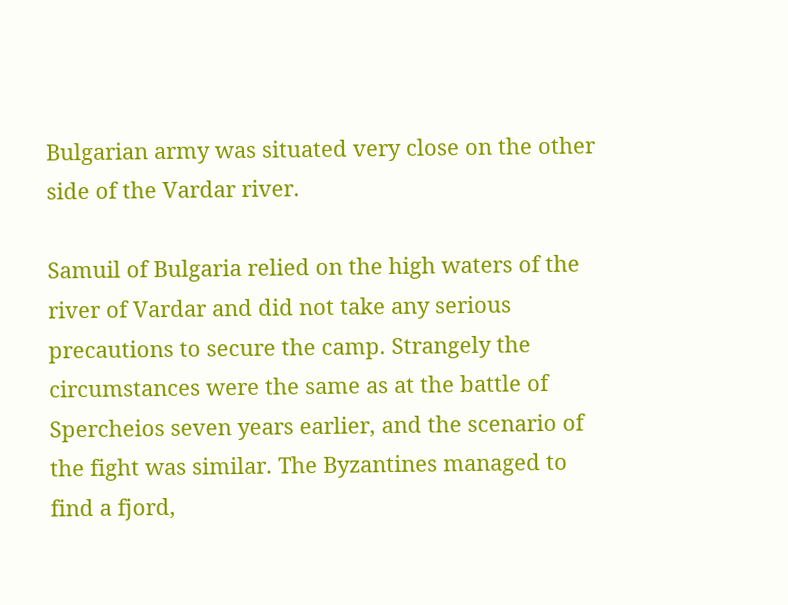Bulgarian army was situated very close on the other side of the Vardar river.

Samuil of Bulgaria relied on the high waters of the river of Vardar and did not take any serious precautions to secure the camp. Strangely the circumstances were the same as at the battle of Spercheios seven years earlier, and the scenario of the fight was similar. The Byzantines managed to find a fjord,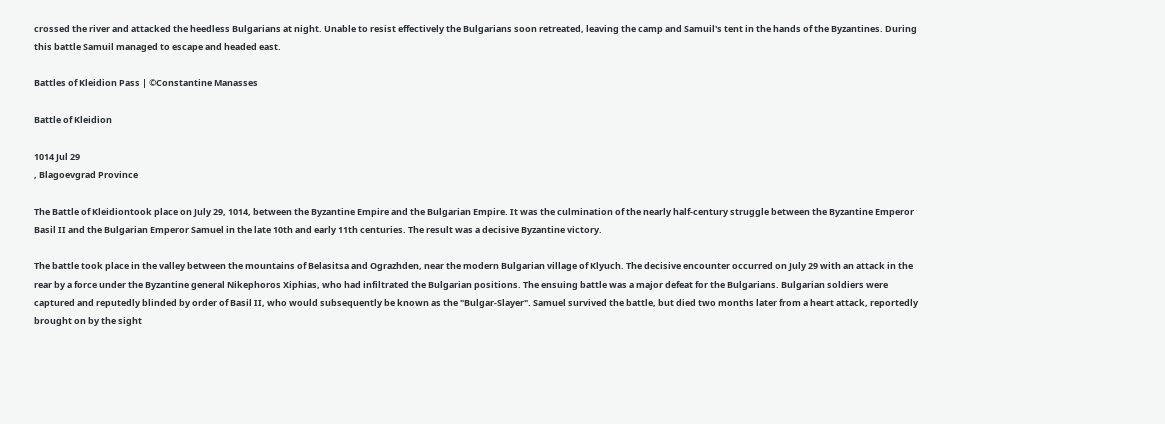crossed the river and attacked the heedless Bulgarians at night. Unable to resist effectively the Bulgarians soon retreated, leaving the camp and Samuil's tent in the hands of the Byzantines. During this battle Samuil managed to escape and headed east.

Battles of Kleidion Pass | ©Constantine Manasses

Battle of Kleidion

1014 Jul 29
, Blagoevgrad Province

The Battle of Kleidiontook place on July 29, 1014, between the Byzantine Empire and the Bulgarian Empire. It was the culmination of the nearly half-century struggle between the Byzantine Emperor Basil II and the Bulgarian Emperor Samuel in the late 10th and early 11th centuries. The result was a decisive Byzantine victory.

The battle took place in the valley between the mountains of Belasitsa and Ograzhden, near the modern Bulgarian village of Klyuch. The decisive encounter occurred on July 29 with an attack in the rear by a force under the Byzantine general Nikephoros Xiphias, who had infiltrated the Bulgarian positions. The ensuing battle was a major defeat for the Bulgarians. Bulgarian soldiers were captured and reputedly blinded by order of Basil II, who would subsequently be known as the "Bulgar-Slayer". Samuel survived the battle, but died two months later from a heart attack, reportedly brought on by the sight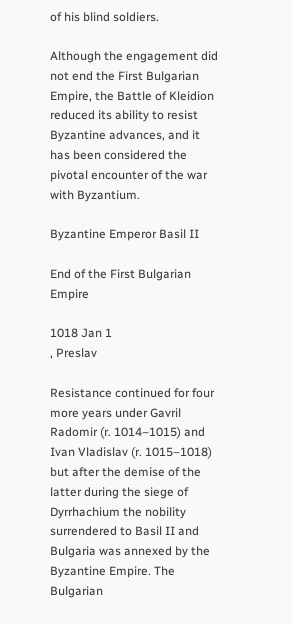of his blind soldiers.

Although the engagement did not end the First Bulgarian Empire, the Battle of Kleidion reduced its ability to resist Byzantine advances, and it has been considered the pivotal encounter of the war with Byzantium.

Byzantine Emperor Basil II

End of the First Bulgarian Empire

1018 Jan 1
, Preslav

Resistance continued for four more years under Gavril Radomir (r. 1014–1015) and Ivan Vladislav (r. 1015–1018) but after the demise of the latter during the siege of Dyrrhachium the nobility surrendered to Basil II and Bulgaria was annexed by the Byzantine Empire. The Bulgarian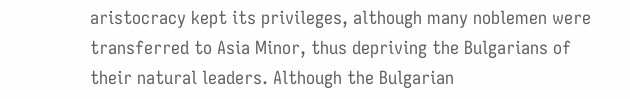aristocracy kept its privileges, although many noblemen were transferred to Asia Minor, thus depriving the Bulgarians of their natural leaders. Although the Bulgarian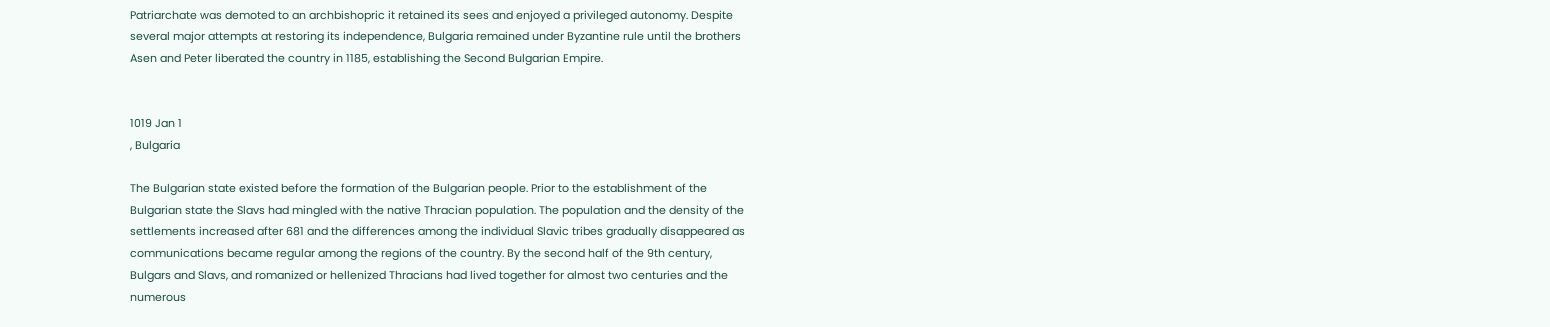Patriarchate was demoted to an archbishopric it retained its sees and enjoyed a privileged autonomy. Despite several major attempts at restoring its independence, Bulgaria remained under Byzantine rule until the brothers Asen and Peter liberated the country in 1185, establishing the Second Bulgarian Empire.


1019 Jan 1
, Bulgaria

The Bulgarian state existed before the formation of the Bulgarian people. Prior to the establishment of the Bulgarian state the Slavs had mingled with the native Thracian population. The population and the density of the settlements increased after 681 and the differences among the individual Slavic tribes gradually disappeared as communications became regular among the regions of the country. By the second half of the 9th century, Bulgars and Slavs, and romanized or hellenized Thracians had lived together for almost two centuries and the numerous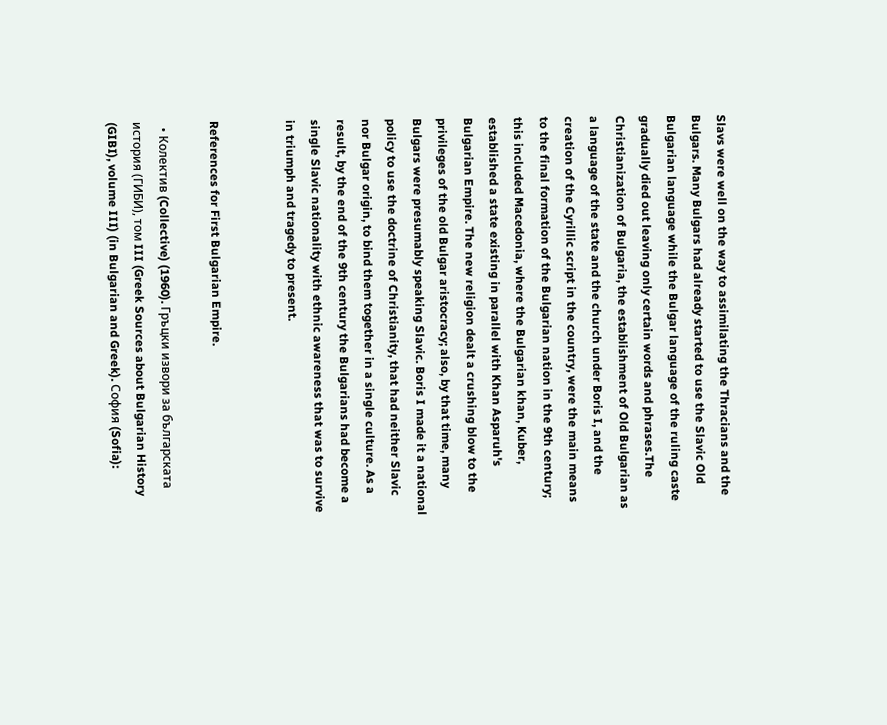Slavs were well on the way to assimilating the Thracians and the Bulgars. Many Bulgars had already started to use the Slavic Old Bulgarian language while the Bulgar language of the ruling caste gradually died out leaving only certain words and phrases.The Christianization of Bulgaria, the establishment of Old Bulgarian as a language of the state and the church under Boris I, and the creation of the Cyrillic script in the country, were the main means to the final formation of the Bulgarian nation in the 9th century; this included Macedonia, where the Bulgarian khan, Kuber, established a state existing in parallel with Khan Asparuh's Bulgarian Empire. The new religion dealt a crushing blow to the privileges of the old Bulgar aristocracy; also, by that time, many Bulgars were presumably speaking Slavic. Boris I made it a national policy to use the doctrine of Christianity, that had neither Slavic nor Bulgar origin, to bind them together in a single culture. As a result, by the end of the 9th century the Bulgarians had become a single Slavic nationality with ethnic awareness that was to survive in triumph and tragedy to present.


References for First Bulgarian Empire.

  • Колектив (Collective) (1960). Гръцки извори за българската история (ГИБИ), том III (Greek Sources about Bulgarian History (GIBI), volume III) (in Bulgarian and Greek). София (Sofia):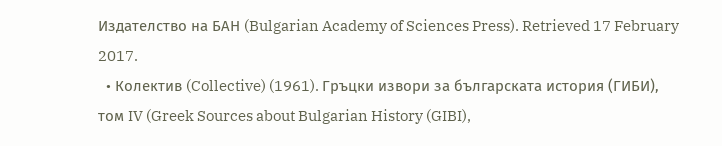Издателство на БАН (Bulgarian Academy of Sciences Press). Retrieved 17 February 2017.
  • Колектив (Collective) (1961). Гръцки извори за българската история (ГИБИ), том IV (Greek Sources about Bulgarian History (GIBI),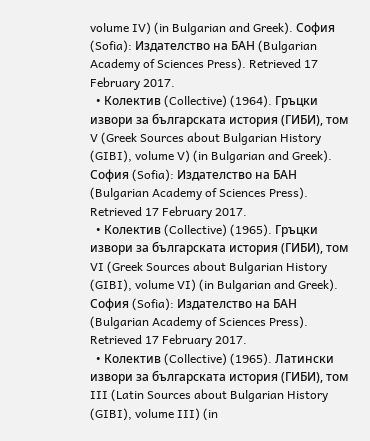volume IV) (in Bulgarian and Greek). София (Sofia): Издателство на БАН (Bulgarian Academy of Sciences Press). Retrieved 17 February 2017.
  • Колектив (Collective) (1964). Гръцки извори за българската история (ГИБИ), том V (Greek Sources about Bulgarian History (GIBI), volume V) (in Bulgarian and Greek). София (Sofia): Издателство на БАН (Bulgarian Academy of Sciences Press). Retrieved 17 February 2017.
  • Колектив (Collective) (1965). Гръцки извори за българската история (ГИБИ), том VI (Greek Sources about Bulgarian History (GIBI), volume VI) (in Bulgarian and Greek). София (Sofia): Издателство на БАН (Bulgarian Academy of Sciences Press). Retrieved 17 February 2017.
  • Колектив (Collective) (1965). Латински извори за българската история (ГИБИ), том III (Latin Sources about Bulgarian History (GIBI), volume III) (in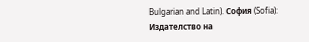Bulgarian and Latin). София (Sofia): Издателство на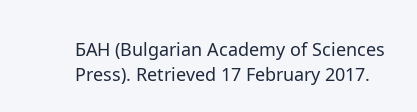БАН (Bulgarian Academy of Sciences Press). Retrieved 17 February 2017.